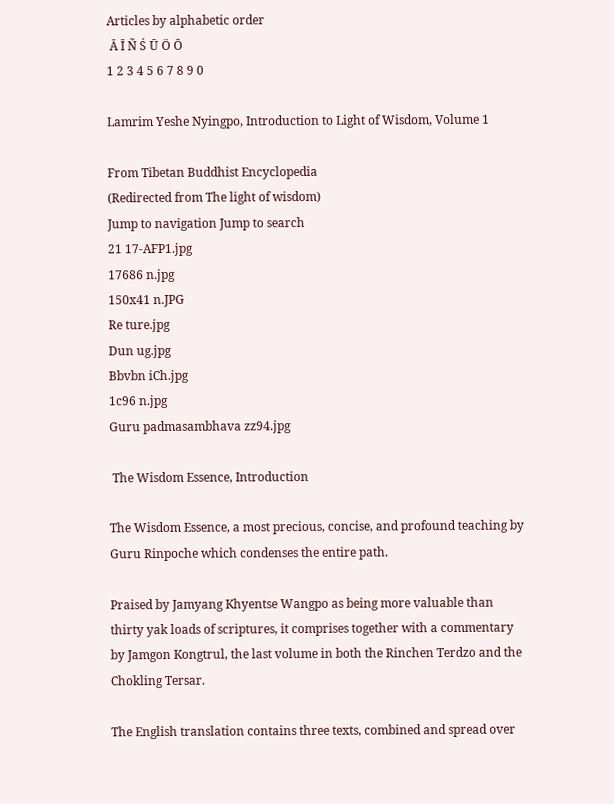Articles by alphabetic order
 Ā Ī Ñ Ś Ū Ö Ō
1 2 3 4 5 6 7 8 9 0

Lamrim Yeshe Nyingpo, Introduction to Light of Wisdom, Volume 1

From Tibetan Buddhist Encyclopedia
(Redirected from The light of wisdom)
Jump to navigation Jump to search
21 17-AFP1.jpg
17686 n.jpg
150x41 n.JPG
Re ture.jpg
Dun ug.jpg
Bbvbn iCh.jpg
1c96 n.jpg
Guru padmasambhava zz94.jpg

 The Wisdom Essence, Introduction

The Wisdom Essence, a most precious, concise, and profound teaching by Guru Rinpoche which condenses the entire path.

Praised by Jamyang Khyentse Wangpo as being more valuable than thirty yak loads of scriptures, it comprises together with a commentary by Jamgon Kongtrul, the last volume in both the Rinchen Terdzo and the Chokling Tersar.

The English translation contains three texts, combined and spread over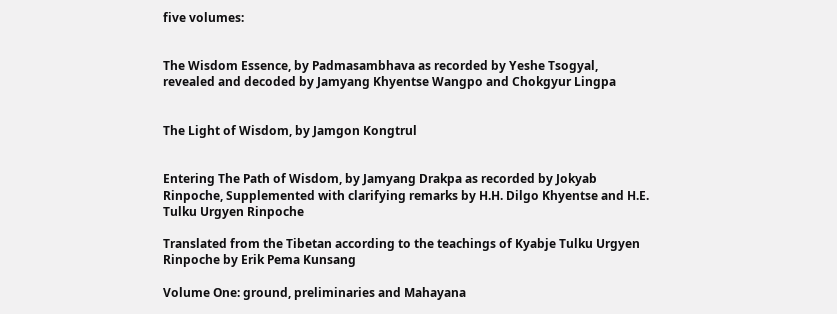five volumes:


The Wisdom Essence, by Padmasambhava as recorded by Yeshe Tsogyal, revealed and decoded by Jamyang Khyentse Wangpo and Chokgyur Lingpa


The Light of Wisdom, by Jamgon Kongtrul


Entering The Path of Wisdom, by Jamyang Drakpa as recorded by Jokyab Rinpoche, Supplemented with clarifying remarks by H.H. Dilgo Khyentse and H.E. Tulku Urgyen Rinpoche

Translated from the Tibetan according to the teachings of Kyabje Tulku Urgyen Rinpoche by Erik Pema Kunsang

Volume One: ground, preliminaries and Mahayana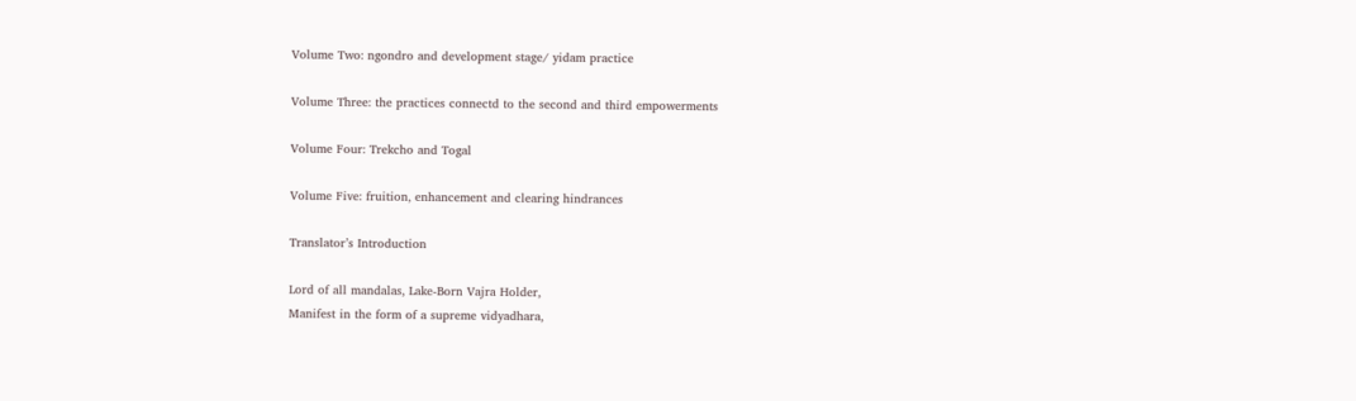Volume Two: ngondro and development stage/ yidam practice

Volume Three: the practices connectd to the second and third empowerments

Volume Four: Trekcho and Togal

Volume Five: fruition, enhancement and clearing hindrances

Translator’s Introduction

Lord of all mandalas, Lake-Born Vajra Holder,
Manifest in the form of a supreme vidyadhara,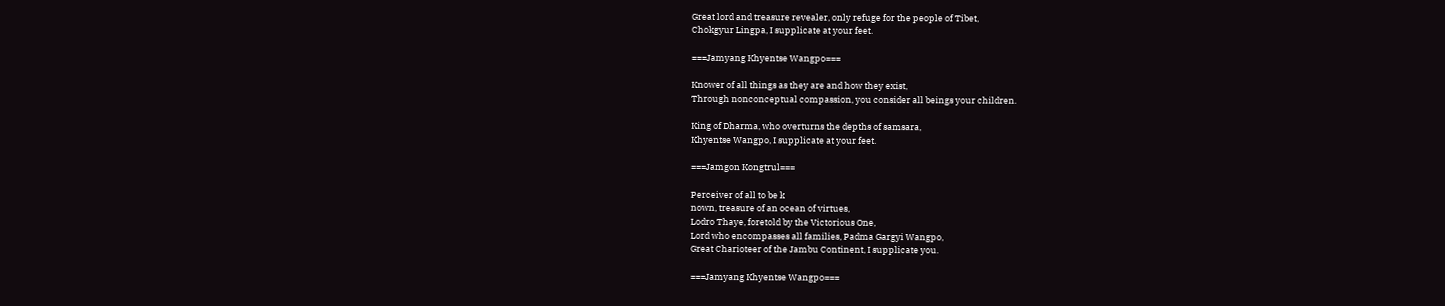Great lord and treasure revealer, only refuge for the people of Tibet,
Chokgyur Lingpa, I supplicate at your feet.

===Jamyang Khyentse Wangpo===

Knower of all things as they are and how they exist,
Through nonconceptual compassion, you consider all beings your children.

King of Dharma, who overturns the depths of samsara,
Khyentse Wangpo, I supplicate at your feet.

===Jamgon Kongtrul===

Perceiver of all to be k
nown, treasure of an ocean of virtues,
Lodro Thaye, foretold by the Victorious One,
Lord who encompasses all families, Padma Gargyi Wangpo,
Great Charioteer of the Jambu Continent, I supplicate you.

===Jamyang Khyentse Wangpo===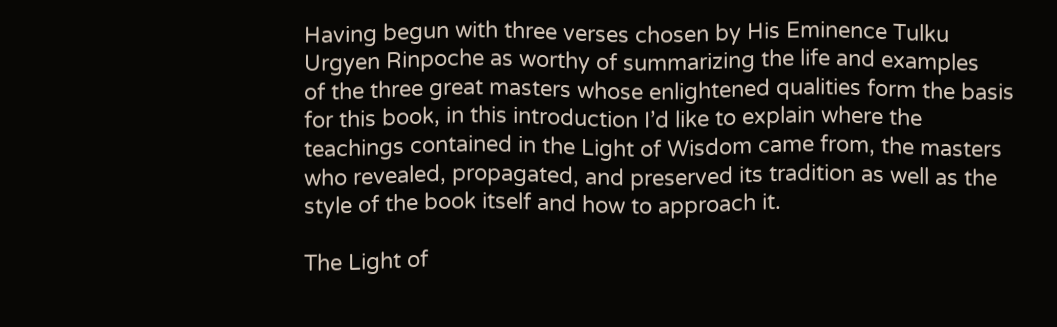Having begun with three verses chosen by His Eminence Tulku Urgyen Rinpoche as worthy of summarizing the life and examples
of the three great masters whose enlightened qualities form the basis for this book, in this introduction I’d like to explain where the teachings contained in the Light of Wisdom came from, the masters who revealed, propagated, and preserved its tradition as well as the style of the book itself and how to approach it.

The Light of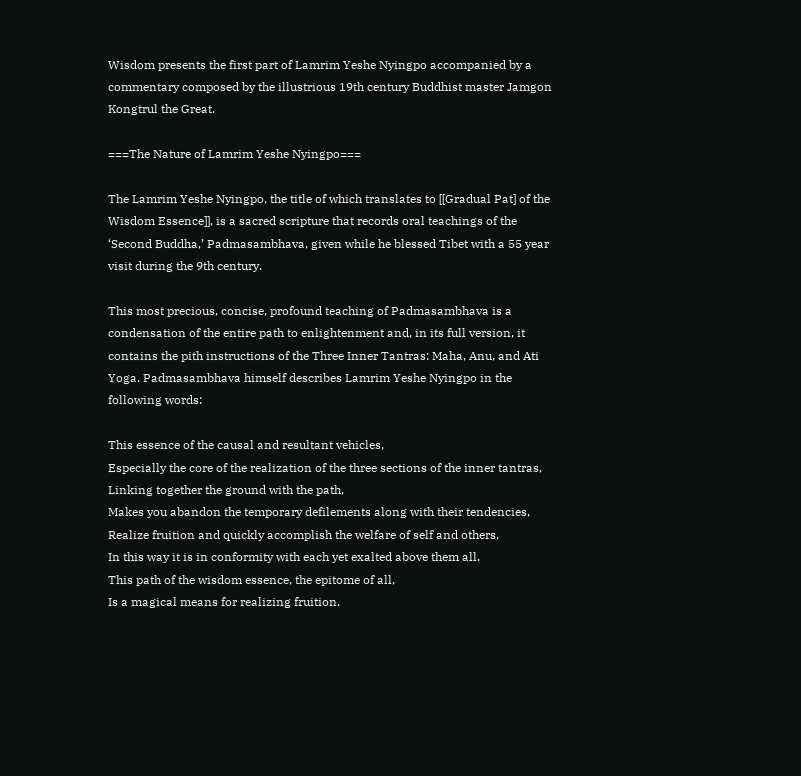Wisdom presents the first part of Lamrim Yeshe Nyingpo accompanied by a commentary composed by the illustrious 19th century Buddhist master Jamgon Kongtrul the Great.

===The Nature of Lamrim Yeshe Nyingpo===

The Lamrim Yeshe Nyingpo, the title of which translates to [[Gradual Pat] of the Wisdom Essence]], is a sacred scripture that records oral teachings of the ‘Second Buddha,’ Padmasambhava, given while he blessed Tibet with a 55 year visit during the 9th century.

This most precious, concise, profound teaching of Padmasambhava is a condensation of the entire path to enlightenment and, in its full version, it contains the pith instructions of the Three Inner Tantras: Maha, Anu, and Ati Yoga. Padmasambhava himself describes Lamrim Yeshe Nyingpo in the following words:

This essence of the causal and resultant vehicles,
Especially the core of the realization of the three sections of the inner tantras,
Linking together the ground with the path,
Makes you abandon the temporary defilements along with their tendencies,
Realize fruition and quickly accomplish the welfare of self and others,
In this way it is in conformity with each yet exalted above them all.
This path of the wisdom essence, the epitome of all,
Is a magical means for realizing fruition.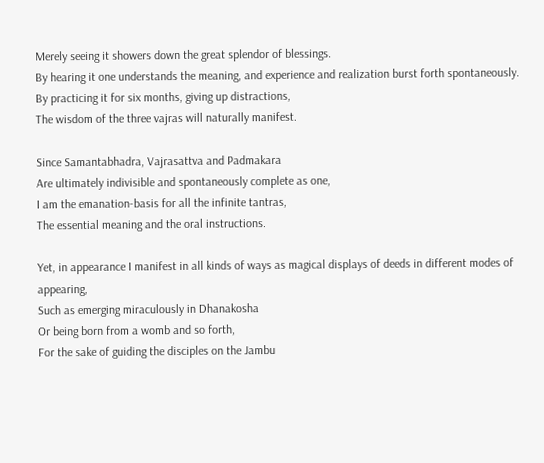Merely seeing it showers down the great splendor of blessings.
By hearing it one understands the meaning, and experience and realization burst forth spontaneously.
By practicing it for six months, giving up distractions,
The wisdom of the three vajras will naturally manifest.

Since Samantabhadra, Vajrasattva and Padmakara
Are ultimately indivisible and spontaneously complete as one,
I am the emanation-basis for all the infinite tantras,
The essential meaning and the oral instructions.

Yet, in appearance I manifest in all kinds of ways as magical displays of deeds in different modes of appearing,
Such as emerging miraculously in Dhanakosha
Or being born from a womb and so forth,
For the sake of guiding the disciples on the Jambu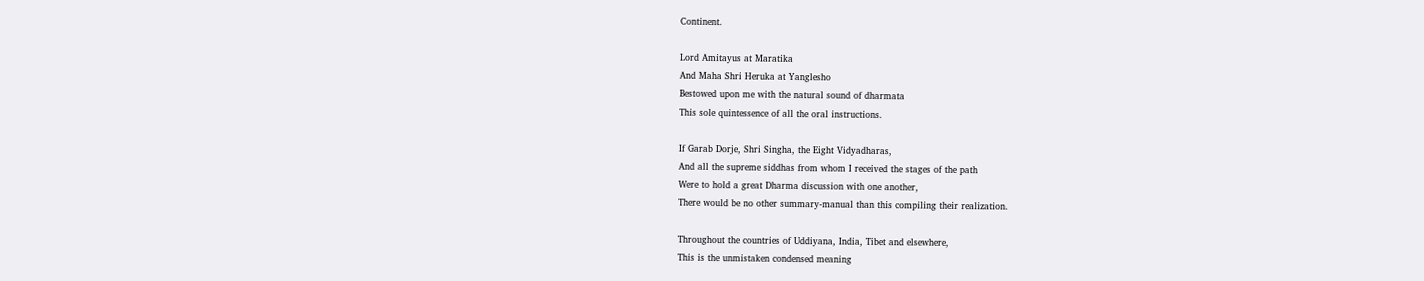Continent.

Lord Amitayus at Maratika
And Maha Shri Heruka at Yanglesho
Bestowed upon me with the natural sound of dharmata
This sole quintessence of all the oral instructions.

If Garab Dorje, Shri Singha, the Eight Vidyadharas,
And all the supreme siddhas from whom I received the stages of the path
Were to hold a great Dharma discussion with one another,
There would be no other summary-manual than this compiling their realization.

Throughout the countries of Uddiyana, India, Tibet and elsewhere,
This is the unmistaken condensed meaning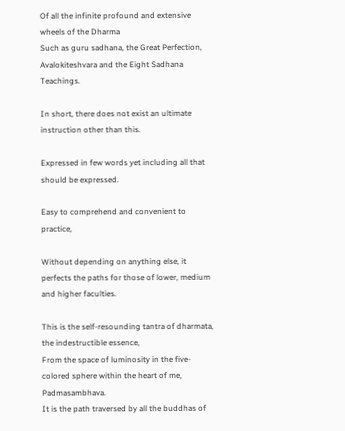Of all the infinite profound and extensive wheels of the Dharma
Such as guru sadhana, the Great Perfection, Avalokiteshvara and the Eight Sadhana Teachings.

In short, there does not exist an ultimate instruction other than this.

Expressed in few words yet including all that should be expressed.

Easy to comprehend and convenient to practice,

Without depending on anything else, it perfects the paths for those of lower, medium and higher faculties.

This is the self-resounding tantra of dharmata, the indestructible essence,
From the space of luminosity in the five-colored sphere within the heart of me, Padmasambhava.
It is the path traversed by all the buddhas of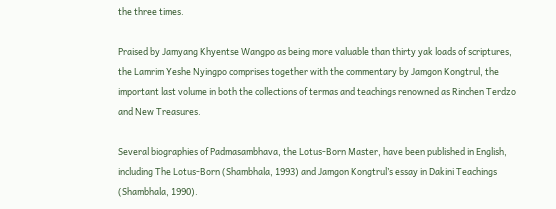the three times.

Praised by Jamyang Khyentse Wangpo as being more valuable than thirty yak loads of scriptures, the Lamrim Yeshe Nyingpo comprises together with the commentary by Jamgon Kongtrul, the important last volume in both the collections of termas and teachings renowned as Rinchen Terdzo and New Treasures.

Several biographies of Padmasambhava, the Lotus-Born Master, have been published in English, including The Lotus-Born (Shambhala, 1993) and Jamgon Kongtrul’s essay in Dakini Teachings (Shambhala, 1990).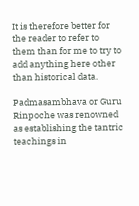It is therefore better for the reader to refer to them than for me to try to add anything here other than historical data.

Padmasambhava or Guru Rinpoche was renowned as establishing the tantric teachings in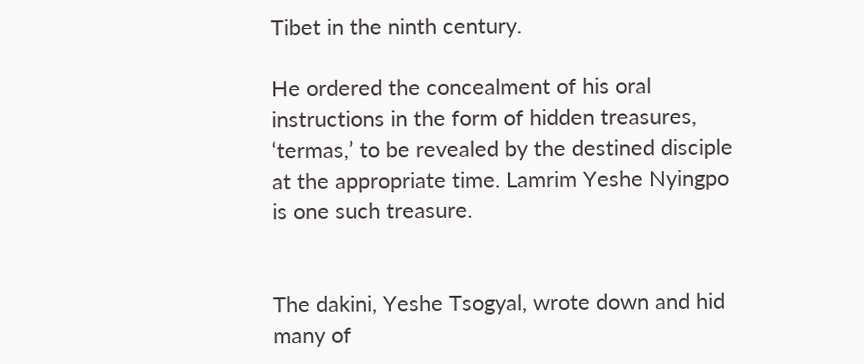Tibet in the ninth century.

He ordered the concealment of his oral instructions in the form of hidden treasures, ‘termas,’ to be revealed by the destined disciple at the appropriate time. Lamrim Yeshe Nyingpo is one such treasure.


The dakini, Yeshe Tsogyal, wrote down and hid many of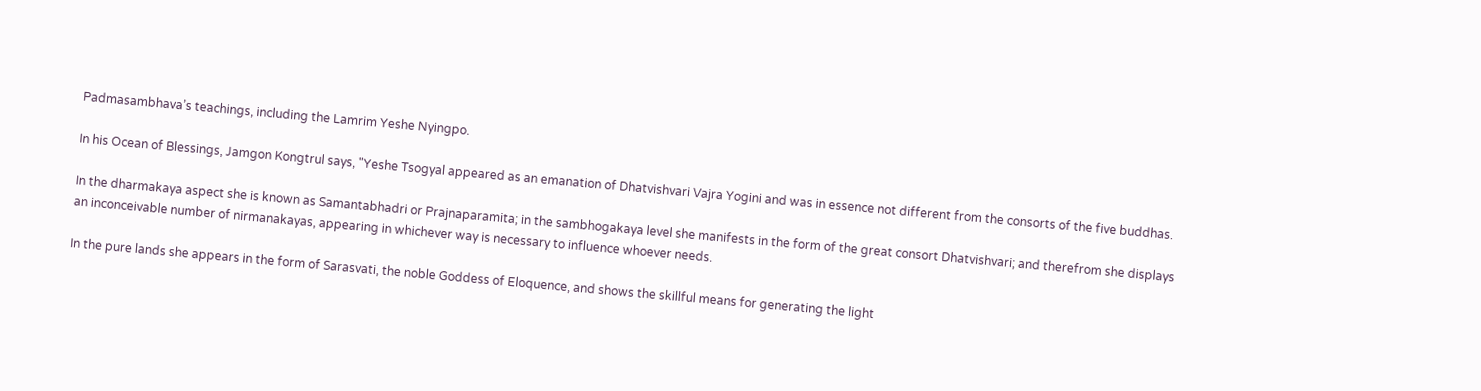Padmasambhava’s teachings, including the Lamrim Yeshe Nyingpo.

In his Ocean of Blessings, Jamgon Kongtrul says, "Yeshe Tsogyal appeared as an emanation of Dhatvishvari Vajra Yogini and was in essence not different from the consorts of the five buddhas.

In the dharmakaya aspect she is known as Samantabhadri or Prajnaparamita; in the sambhogakaya level she manifests in the form of the great consort Dhatvishvari; and therefrom she displays an inconceivable number of nirmanakayas, appearing in whichever way is necessary to influence whoever needs.

In the pure lands she appears in the form of Sarasvati, the noble Goddess of Eloquence, and shows the skillful means for generating the light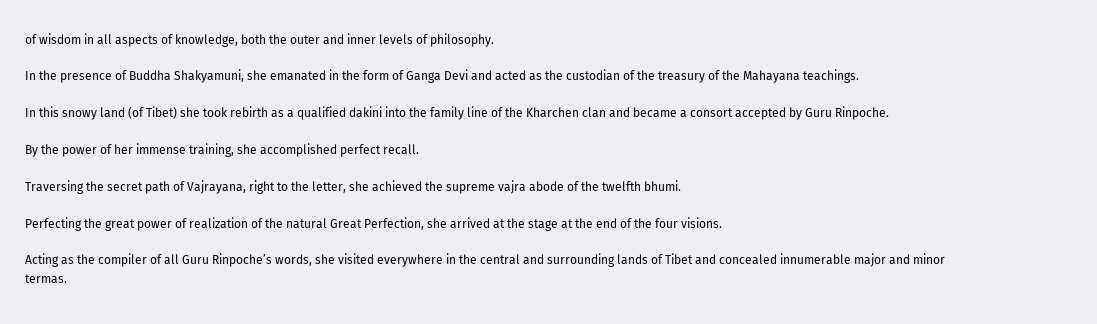of wisdom in all aspects of knowledge, both the outer and inner levels of philosophy.

In the presence of Buddha Shakyamuni, she emanated in the form of Ganga Devi and acted as the custodian of the treasury of the Mahayana teachings.

In this snowy land (of Tibet) she took rebirth as a qualified dakini into the family line of the Kharchen clan and became a consort accepted by Guru Rinpoche.

By the power of her immense training, she accomplished perfect recall.

Traversing the secret path of Vajrayana, right to the letter, she achieved the supreme vajra abode of the twelfth bhumi.

Perfecting the great power of realization of the natural Great Perfection, she arrived at the stage at the end of the four visions.

Acting as the compiler of all Guru Rinpoche’s words, she visited everywhere in the central and surrounding lands of Tibet and concealed innumerable major and minor termas.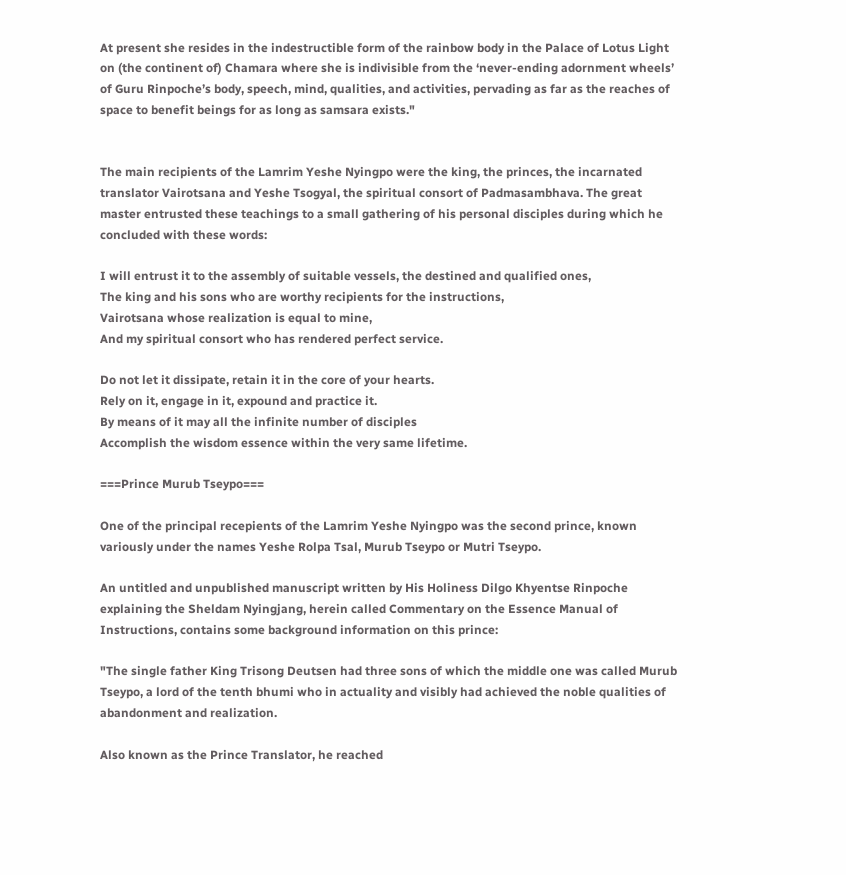At present she resides in the indestructible form of the rainbow body in the Palace of Lotus Light on (the continent of) Chamara where she is indivisible from the ‘never-ending adornment wheels’ of Guru Rinpoche’s body, speech, mind, qualities, and activities, pervading as far as the reaches of space to benefit beings for as long as samsara exists."


The main recipients of the Lamrim Yeshe Nyingpo were the king, the princes, the incarnated translator Vairotsana and Yeshe Tsogyal, the spiritual consort of Padmasambhava. The great master entrusted these teachings to a small gathering of his personal disciples during which he concluded with these words:

I will entrust it to the assembly of suitable vessels, the destined and qualified ones,
The king and his sons who are worthy recipients for the instructions,
Vairotsana whose realization is equal to mine,
And my spiritual consort who has rendered perfect service.

Do not let it dissipate, retain it in the core of your hearts.
Rely on it, engage in it, expound and practice it.
By means of it may all the infinite number of disciples
Accomplish the wisdom essence within the very same lifetime.

===Prince Murub Tseypo===

One of the principal recepients of the Lamrim Yeshe Nyingpo was the second prince, known variously under the names Yeshe Rolpa Tsal, Murub Tseypo or Mutri Tseypo.

An untitled and unpublished manuscript written by His Holiness Dilgo Khyentse Rinpoche explaining the Sheldam Nyingjang, herein called Commentary on the Essence Manual of Instructions, contains some background information on this prince:

"The single father King Trisong Deutsen had three sons of which the middle one was called Murub Tseypo, a lord of the tenth bhumi who in actuality and visibly had achieved the noble qualities of abandonment and realization.

Also known as the Prince Translator, he reached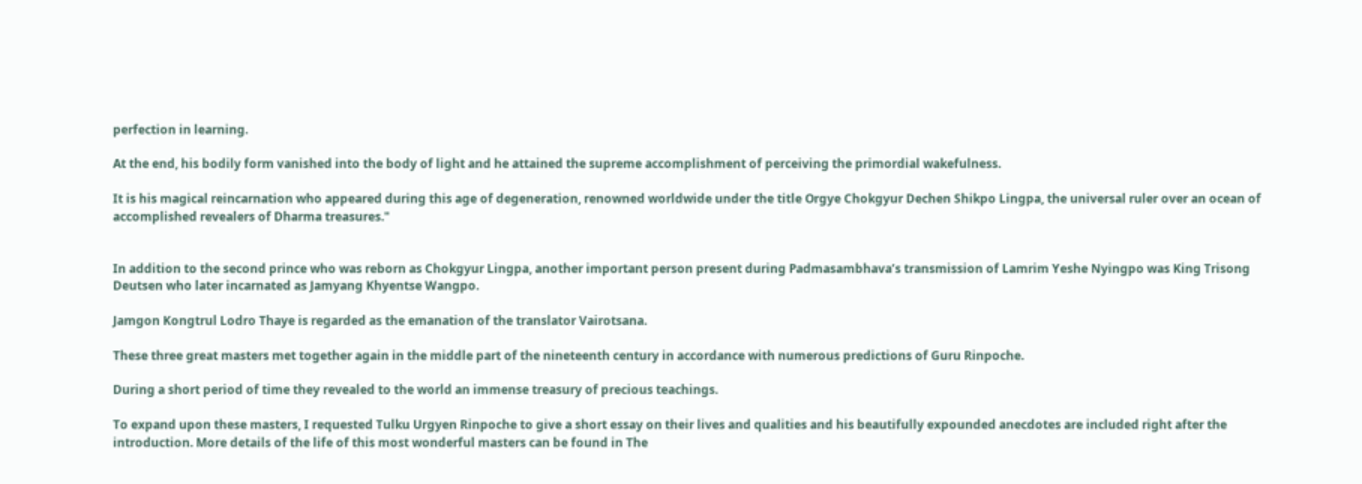perfection in learning.

At the end, his bodily form vanished into the body of light and he attained the supreme accomplishment of perceiving the primordial wakefulness.

It is his magical reincarnation who appeared during this age of degeneration, renowned worldwide under the title Orgye Chokgyur Dechen Shikpo Lingpa, the universal ruler over an ocean of accomplished revealers of Dharma treasures."


In addition to the second prince who was reborn as Chokgyur Lingpa, another important person present during Padmasambhava’s transmission of Lamrim Yeshe Nyingpo was King Trisong Deutsen who later incarnated as Jamyang Khyentse Wangpo.

Jamgon Kongtrul Lodro Thaye is regarded as the emanation of the translator Vairotsana.

These three great masters met together again in the middle part of the nineteenth century in accordance with numerous predictions of Guru Rinpoche.

During a short period of time they revealed to the world an immense treasury of precious teachings.

To expand upon these masters, I requested Tulku Urgyen Rinpoche to give a short essay on their lives and qualities and his beautifully expounded anecdotes are included right after the introduction. More details of the life of this most wonderful masters can be found in The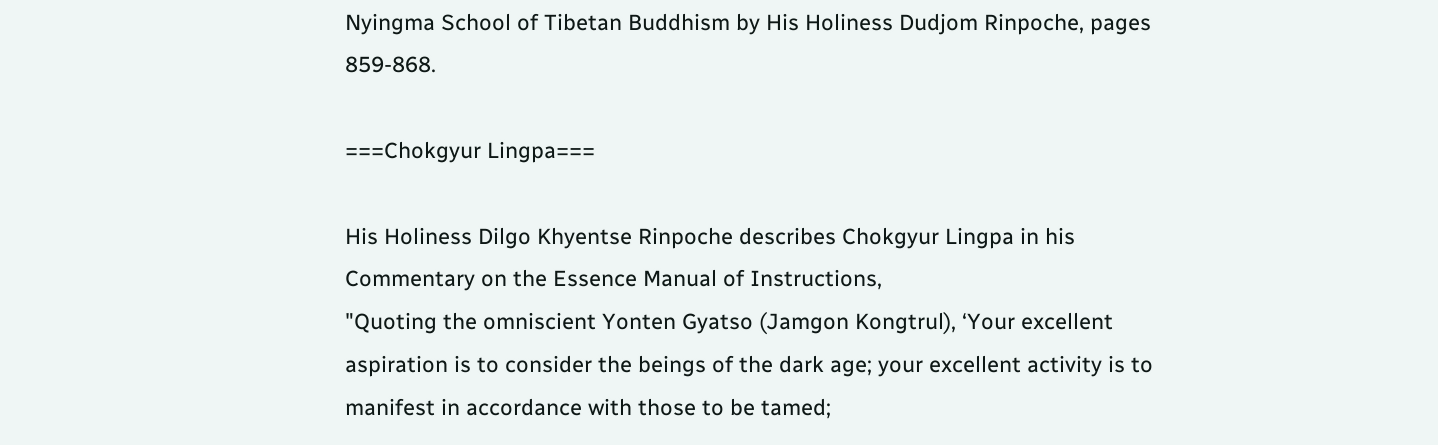Nyingma School of Tibetan Buddhism by His Holiness Dudjom Rinpoche, pages 859-868.

===Chokgyur Lingpa===

His Holiness Dilgo Khyentse Rinpoche describes Chokgyur Lingpa in his Commentary on the Essence Manual of Instructions,
"Quoting the omniscient Yonten Gyatso (Jamgon Kongtrul), ‘Your excellent aspiration is to consider the beings of the dark age; your excellent activity is to manifest in accordance with those to be tamed;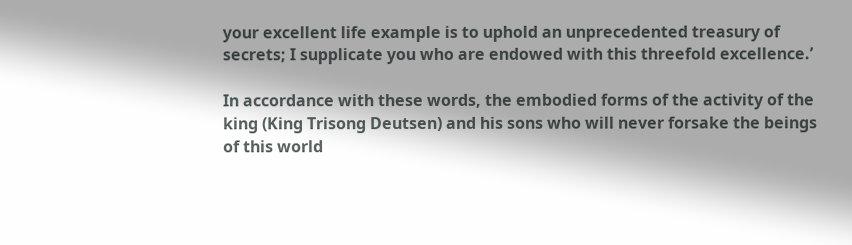your excellent life example is to uphold an unprecedented treasury of secrets; I supplicate you who are endowed with this threefold excellence.’

In accordance with these words, the embodied forms of the activity of the king (King Trisong Deutsen) and his sons who will never forsake the beings of this world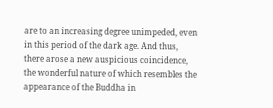are to an increasing degree unimpeded, even in this period of the dark age. And thus, there arose a new auspicious coincidence, the wonderful nature of which resembles the appearance of the Buddha in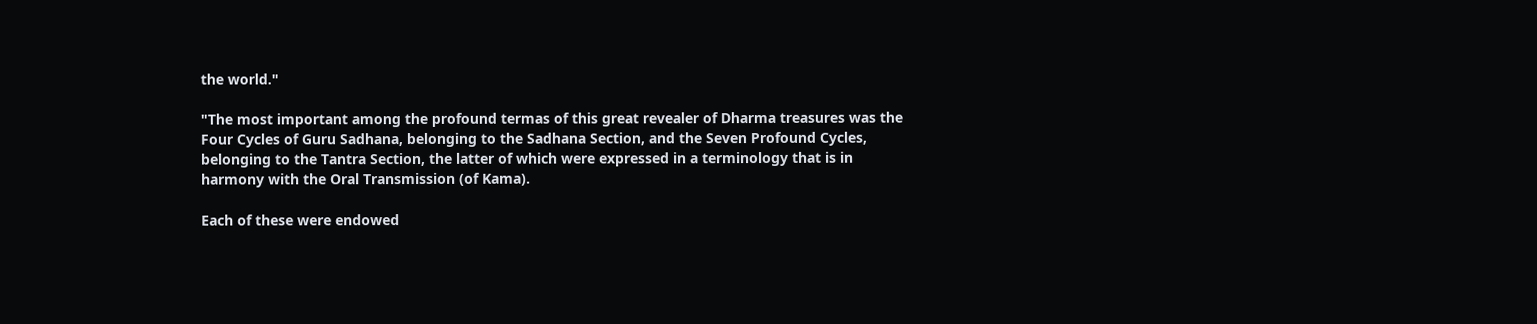the world."

"The most important among the profound termas of this great revealer of Dharma treasures was the Four Cycles of Guru Sadhana, belonging to the Sadhana Section, and the Seven Profound Cycles, belonging to the Tantra Section, the latter of which were expressed in a terminology that is in harmony with the Oral Transmission (of Kama).

Each of these were endowed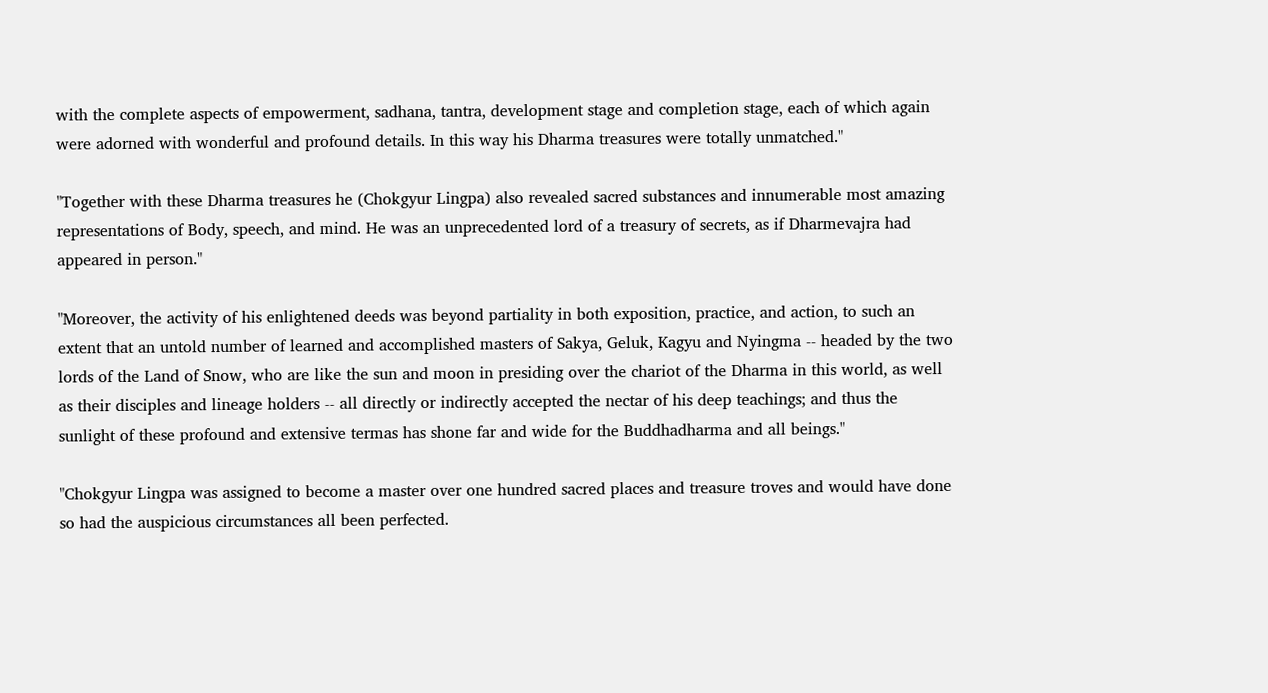with the complete aspects of empowerment, sadhana, tantra, development stage and completion stage, each of which again were adorned with wonderful and profound details. In this way his Dharma treasures were totally unmatched."

"Together with these Dharma treasures he (Chokgyur Lingpa) also revealed sacred substances and innumerable most amazing representations of Body, speech, and mind. He was an unprecedented lord of a treasury of secrets, as if Dharmevajra had appeared in person."

"Moreover, the activity of his enlightened deeds was beyond partiality in both exposition, practice, and action, to such an extent that an untold number of learned and accomplished masters of Sakya, Geluk, Kagyu and Nyingma -- headed by the two lords of the Land of Snow, who are like the sun and moon in presiding over the chariot of the Dharma in this world, as well as their disciples and lineage holders -- all directly or indirectly accepted the nectar of his deep teachings; and thus the sunlight of these profound and extensive termas has shone far and wide for the Buddhadharma and all beings."

"Chokgyur Lingpa was assigned to become a master over one hundred sacred places and treasure troves and would have done so had the auspicious circumstances all been perfected.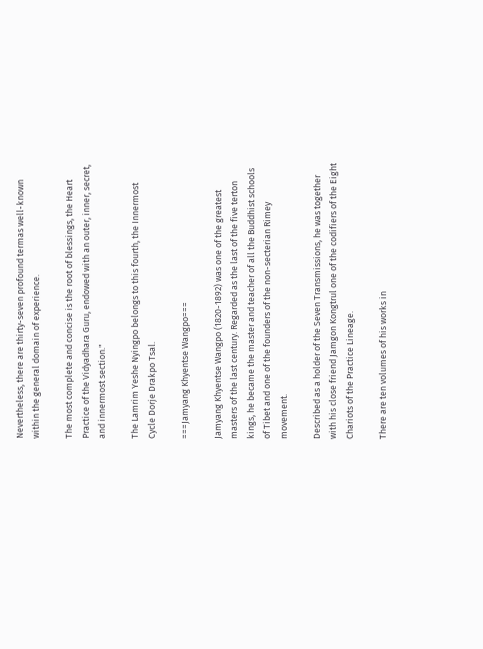Nevertheless, there are thirty-seven profound termas well-known within the general domain of experience.

The most complete and concise is the root of blessings, the Heart Practice of the Vidyadhara Guru, endowed with an outer, inner, secret, and innermost section."

The Lamrim Yeshe Nyingpo belongs to this fourth, the Innermost Cycle Dorje Drakpo Tsal.

===Jamyang Khyentse Wangpo===

Jamyang Khyentse Wangpo (1820-1892) was one of the greatest masters of the last century. Regarded as the last of the five terton kings, he became the master and teacher of all the Buddhist schools of Tibet and one of the founders of the non-secterian Rimey movement.

Described as a holder of the Seven Transmissions, he was together with his close friend Jamgon Kongtrul one of the codifiers of the Eight Chariots of the Practice Lineage.

There are ten volumes of his works in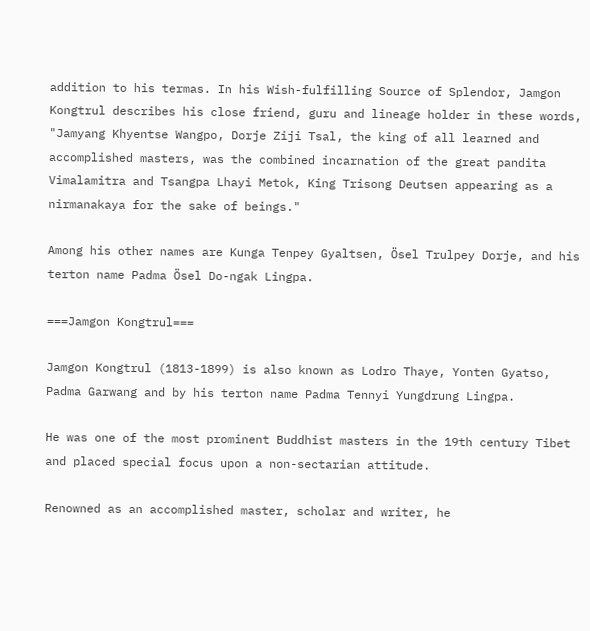addition to his termas. In his Wish-fulfilling Source of Splendor, Jamgon Kongtrul describes his close friend, guru and lineage holder in these words, "Jamyang Khyentse Wangpo, Dorje Ziji Tsal, the king of all learned and accomplished masters, was the combined incarnation of the great pandita Vimalamitra and Tsangpa Lhayi Metok, King Trisong Deutsen appearing as a nirmanakaya for the sake of beings."

Among his other names are Kunga Tenpey Gyaltsen, Ösel Trulpey Dorje, and his terton name Padma Ösel Do-ngak Lingpa.

===Jamgon Kongtrul===

Jamgon Kongtrul (1813-1899) is also known as Lodro Thaye, Yonten Gyatso, Padma Garwang and by his terton name Padma Tennyi Yungdrung Lingpa.

He was one of the most prominent Buddhist masters in the 19th century Tibet and placed special focus upon a non-sectarian attitude.

Renowned as an accomplished master, scholar and writer, he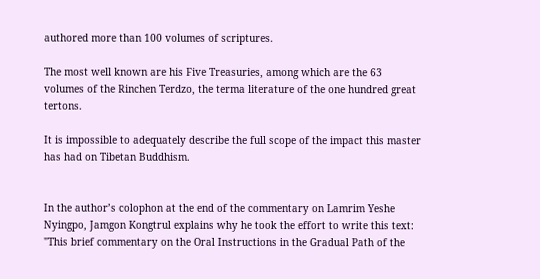authored more than 100 volumes of scriptures.

The most well known are his Five Treasuries, among which are the 63 volumes of the Rinchen Terdzo, the terma literature of the one hundred great tertons.

It is impossible to adequately describe the full scope of the impact this master has had on Tibetan Buddhism.


In the author’s colophon at the end of the commentary on Lamrim Yeshe Nyingpo, Jamgon Kongtrul explains why he took the effort to write this text: "This brief commentary on the Oral Instructions in the Gradual Path of the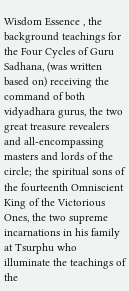Wisdom Essence , the background teachings for the Four Cycles of Guru Sadhana, (was written based on) receiving the command of both vidyadhara gurus, the two great treasure revealers and all-encompassing masters and lords of the circle; the spiritual sons of the fourteenth Omniscient King of the Victorious Ones, the two supreme incarnations in his family at Tsurphu who illuminate the teachings of the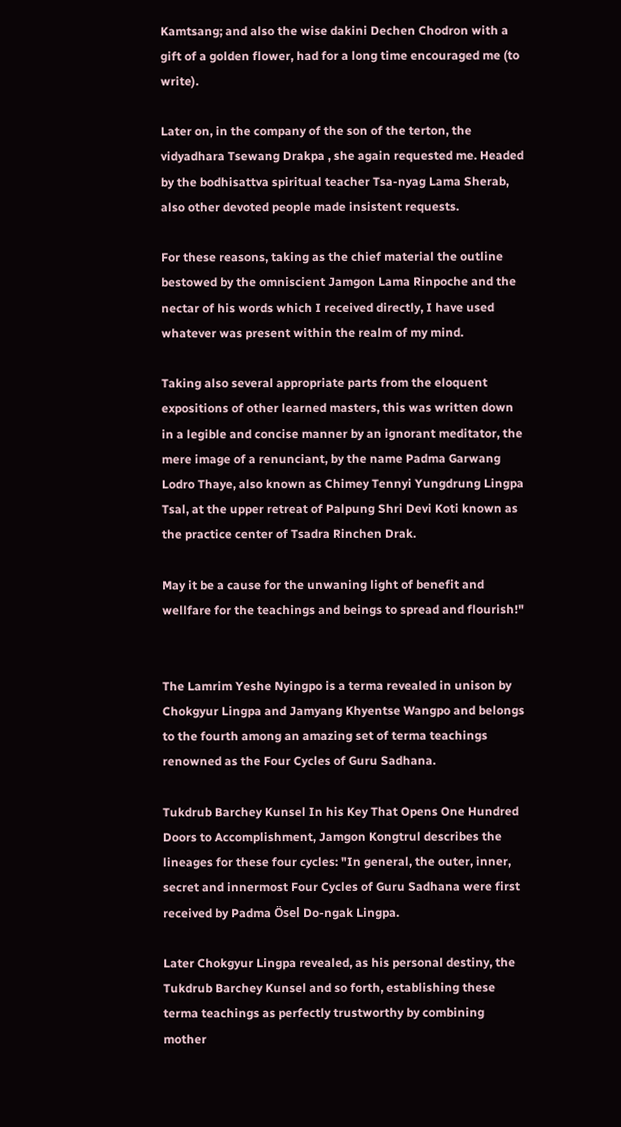Kamtsang; and also the wise dakini Dechen Chodron with a gift of a golden flower, had for a long time encouraged me (to write).

Later on, in the company of the son of the terton, the vidyadhara Tsewang Drakpa , she again requested me. Headed by the bodhisattva spiritual teacher Tsa-nyag Lama Sherab, also other devoted people made insistent requests.

For these reasons, taking as the chief material the outline bestowed by the omniscient Jamgon Lama Rinpoche and the nectar of his words which I received directly, I have used whatever was present within the realm of my mind.

Taking also several appropriate parts from the eloquent expositions of other learned masters, this was written down in a legible and concise manner by an ignorant meditator, the mere image of a renunciant, by the name Padma Garwang Lodro Thaye, also known as Chimey Tennyi Yungdrung Lingpa Tsal, at the upper retreat of Palpung Shri Devi Koti known as the practice center of Tsadra Rinchen Drak.

May it be a cause for the unwaning light of benefit and wellfare for the teachings and beings to spread and flourish!"


The Lamrim Yeshe Nyingpo is a terma revealed in unison by Chokgyur Lingpa and Jamyang Khyentse Wangpo and belongs to the fourth among an amazing set of terma teachings renowned as the Four Cycles of Guru Sadhana.

Tukdrub Barchey Kunsel In his Key That Opens One Hundred Doors to Accomplishment, Jamgon Kongtrul describes the lineages for these four cycles: "In general, the outer, inner, secret and innermost Four Cycles of Guru Sadhana were first received by Padma Ösel Do-ngak Lingpa.

Later Chokgyur Lingpa revealed, as his personal destiny, the Tukdrub Barchey Kunsel and so forth, establishing these terma teachings as perfectly trustworthy by combining mother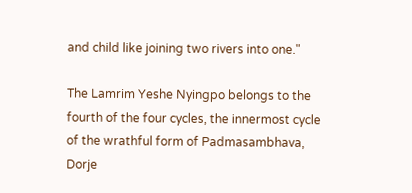and child like joining two rivers into one."

The Lamrim Yeshe Nyingpo belongs to the fourth of the four cycles, the innermost cycle of the wrathful form of Padmasambhava, Dorje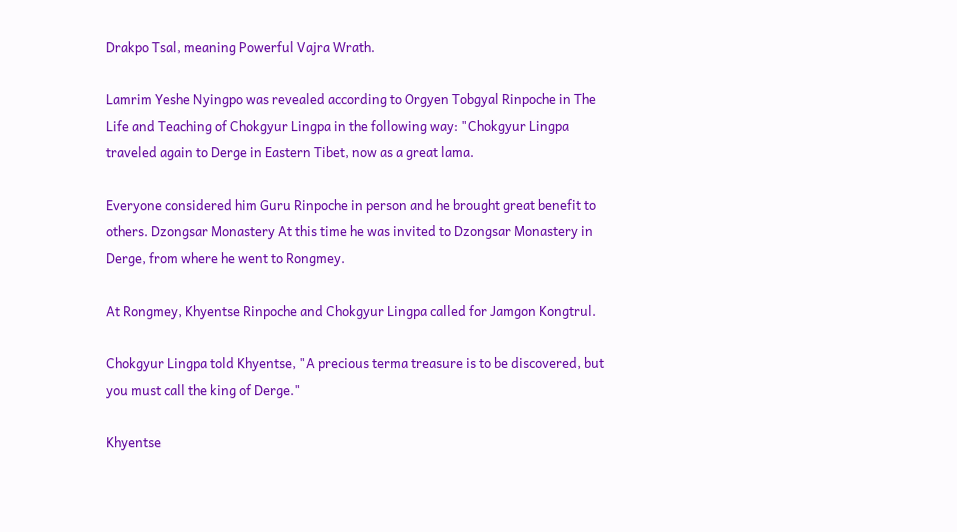Drakpo Tsal, meaning Powerful Vajra Wrath.

Lamrim Yeshe Nyingpo was revealed according to Orgyen Tobgyal Rinpoche in The Life and Teaching of Chokgyur Lingpa in the following way: "Chokgyur Lingpa traveled again to Derge in Eastern Tibet, now as a great lama.

Everyone considered him Guru Rinpoche in person and he brought great benefit to others. Dzongsar Monastery At this time he was invited to Dzongsar Monastery in Derge, from where he went to Rongmey.

At Rongmey, Khyentse Rinpoche and Chokgyur Lingpa called for Jamgon Kongtrul.

Chokgyur Lingpa told Khyentse, "A precious terma treasure is to be discovered, but you must call the king of Derge."

Khyentse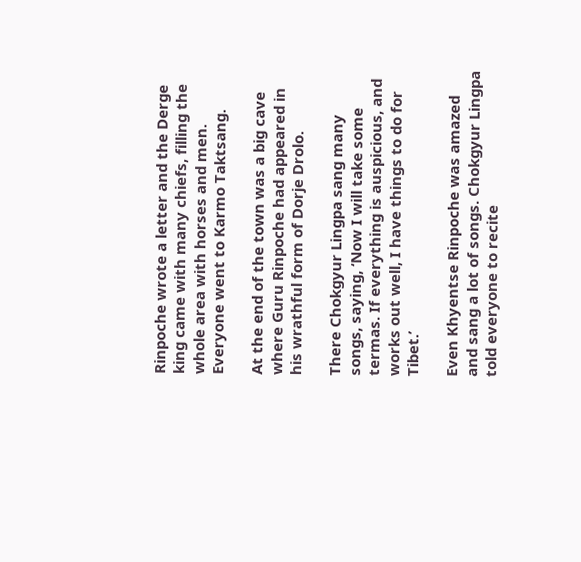Rinpoche wrote a letter and the Derge king came with many chiefs, filling the whole area with horses and men. Everyone went to Karmo Taktsang.

At the end of the town was a big cave where Guru Rinpoche had appeared in his wrathful form of Dorje Drolo.

There Chokgyur Lingpa sang many songs, saying, ‘Now I will take some termas. If everything is auspicious, and works out well, I have things to do for Tibet.’

Even Khyentse Rinpoche was amazed and sang a lot of songs. Chokgyur Lingpa told everyone to recite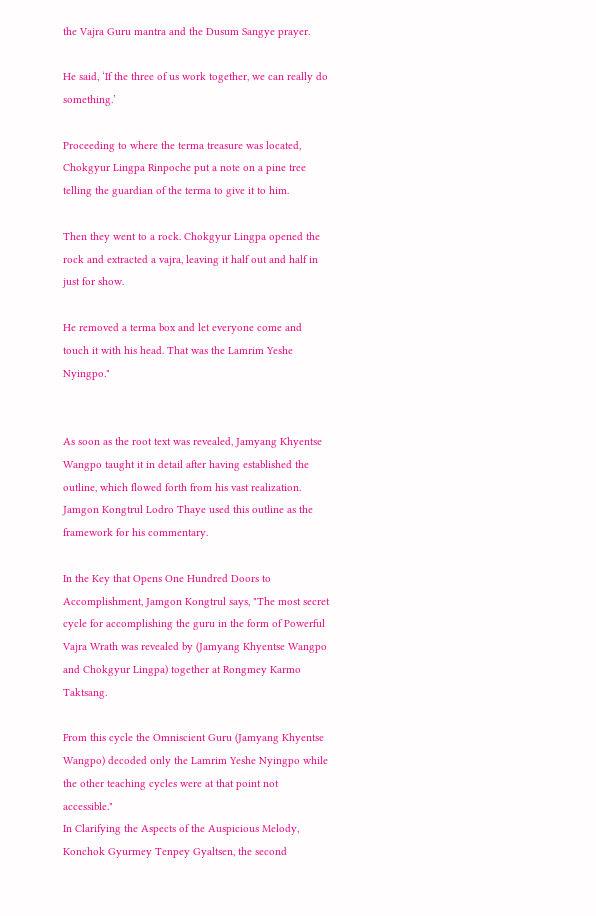the Vajra Guru mantra and the Dusum Sangye prayer.

He said, ‘If the three of us work together, we can really do something.’

Proceeding to where the terma treasure was located, Chokgyur Lingpa Rinpoche put a note on a pine tree telling the guardian of the terma to give it to him.

Then they went to a rock. Chokgyur Lingpa opened the rock and extracted a vajra, leaving it half out and half in just for show.

He removed a terma box and let everyone come and touch it with his head. That was the Lamrim Yeshe Nyingpo."


As soon as the root text was revealed, Jamyang Khyentse Wangpo taught it in detail after having established the outline, which flowed forth from his vast realization. Jamgon Kongtrul Lodro Thaye used this outline as the framework for his commentary.

In the Key that Opens One Hundred Doors to Accomplishment, Jamgon Kongtrul says, "The most secret cycle for accomplishing the guru in the form of Powerful Vajra Wrath was revealed by (Jamyang Khyentse Wangpo and Chokgyur Lingpa) together at Rongmey Karmo Taktsang.

From this cycle the Omniscient Guru (Jamyang Khyentse Wangpo) decoded only the Lamrim Yeshe Nyingpo while the other teaching cycles were at that point not accessible."
In Clarifying the Aspects of the Auspicious Melody, Konchok Gyurmey Tenpey Gyaltsen, the second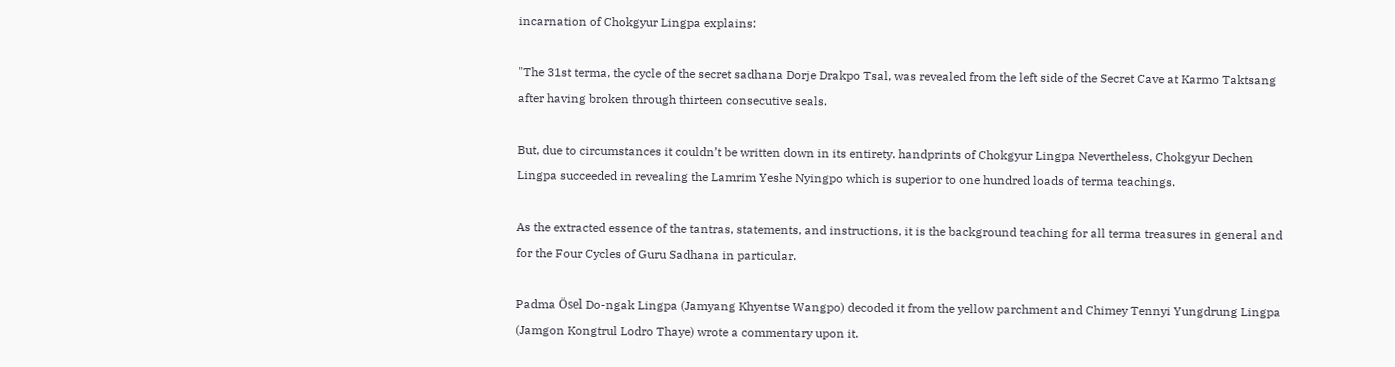incarnation of Chokgyur Lingpa explains:

"The 31st terma, the cycle of the secret sadhana Dorje Drakpo Tsal, was revealed from the left side of the Secret Cave at Karmo Taktsang after having broken through thirteen consecutive seals.

But, due to circumstances it couldn’t be written down in its entirety. handprints of Chokgyur Lingpa Nevertheless, Chokgyur Dechen Lingpa succeeded in revealing the Lamrim Yeshe Nyingpo which is superior to one hundred loads of terma teachings.

As the extracted essence of the tantras, statements, and instructions, it is the background teaching for all terma treasures in general and for the Four Cycles of Guru Sadhana in particular.

Padma Ösel Do-ngak Lingpa (Jamyang Khyentse Wangpo) decoded it from the yellow parchment and Chimey Tennyi Yungdrung Lingpa (Jamgon Kongtrul Lodro Thaye) wrote a commentary upon it.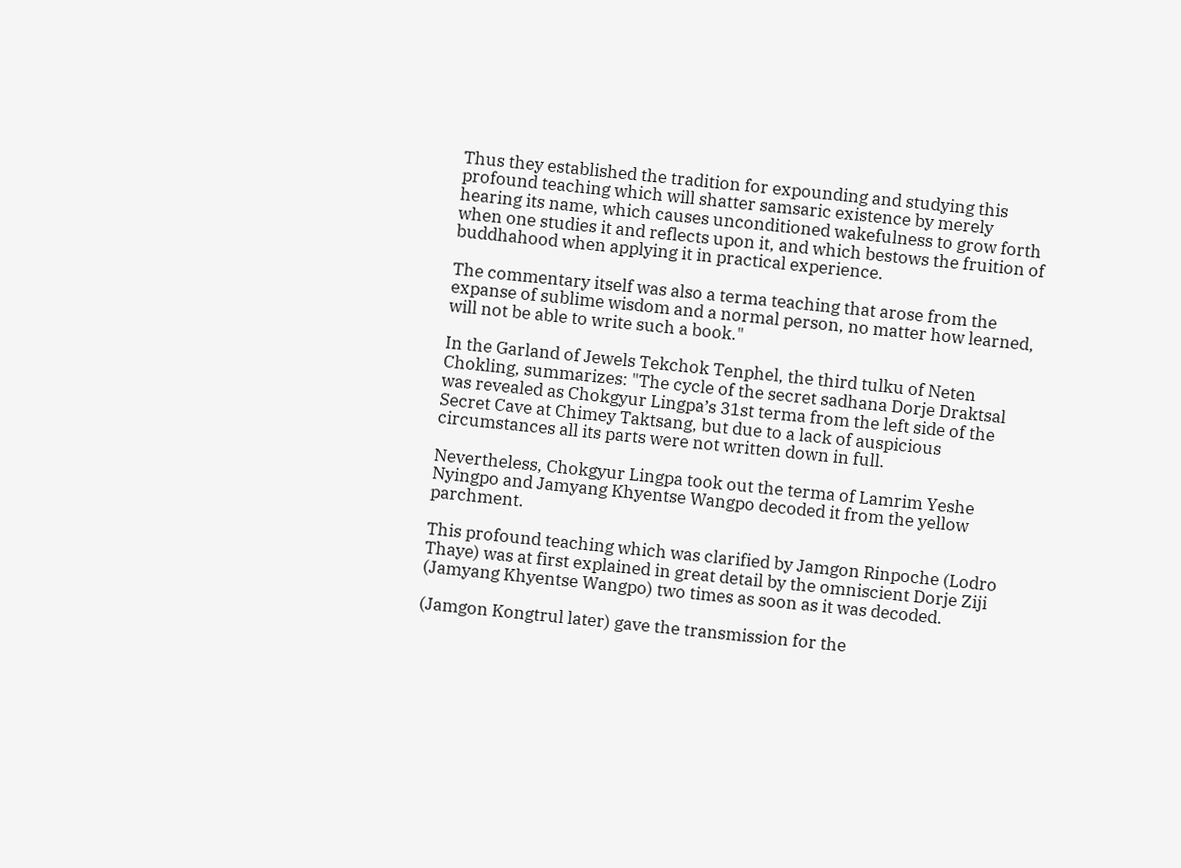Thus they established the tradition for expounding and studying this profound teaching which will shatter samsaric existence by merely hearing its name, which causes unconditioned wakefulness to grow forth when one studies it and reflects upon it, and which bestows the fruition of buddhahood when applying it in practical experience.

The commentary itself was also a terma teaching that arose from the expanse of sublime wisdom and a normal person, no matter how learned, will not be able to write such a book."

In the Garland of Jewels Tekchok Tenphel, the third tulku of Neten Chokling, summarizes: "The cycle of the secret sadhana Dorje Draktsal was revealed as Chokgyur Lingpa’s 31st terma from the left side of the Secret Cave at Chimey Taktsang, but due to a lack of auspicious circumstances all its parts were not written down in full.

Nevertheless, Chokgyur Lingpa took out the terma of Lamrim Yeshe Nyingpo and Jamyang Khyentse Wangpo decoded it from the yellow parchment.

This profound teaching which was clarified by Jamgon Rinpoche (Lodro Thaye) was at first explained in great detail by the omniscient Dorje Ziji (Jamyang Khyentse Wangpo) two times as soon as it was decoded.

(Jamgon Kongtrul later) gave the transmission for the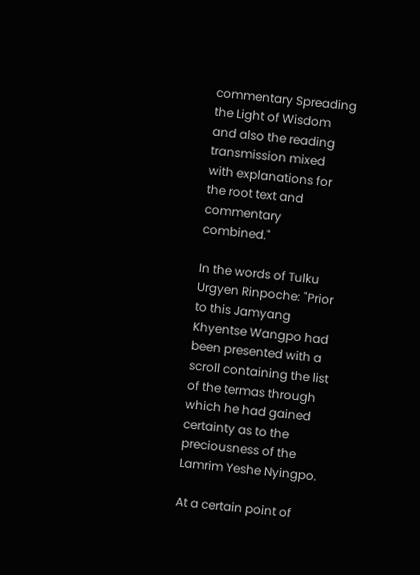commentary Spreading the Light of Wisdom and also the reading transmission mixed with explanations for the root text and commentary combined."

In the words of Tulku Urgyen Rinpoche: "Prior to this Jamyang Khyentse Wangpo had been presented with a scroll containing the list of the termas through which he had gained certainty as to the preciousness of the Lamrim Yeshe Nyingpo.

At a certain point of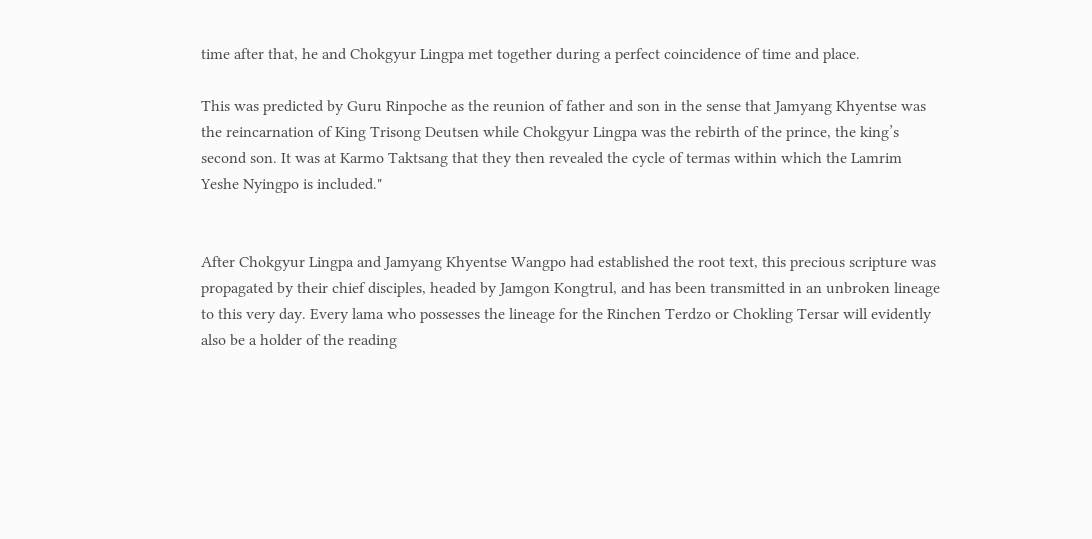time after that, he and Chokgyur Lingpa met together during a perfect coincidence of time and place.

This was predicted by Guru Rinpoche as the reunion of father and son in the sense that Jamyang Khyentse was the reincarnation of King Trisong Deutsen while Chokgyur Lingpa was the rebirth of the prince, the king’s second son. It was at Karmo Taktsang that they then revealed the cycle of termas within which the Lamrim Yeshe Nyingpo is included."


After Chokgyur Lingpa and Jamyang Khyentse Wangpo had established the root text, this precious scripture was propagated by their chief disciples, headed by Jamgon Kongtrul, and has been transmitted in an unbroken lineage to this very day. Every lama who possesses the lineage for the Rinchen Terdzo or Chokling Tersar will evidently also be a holder of the reading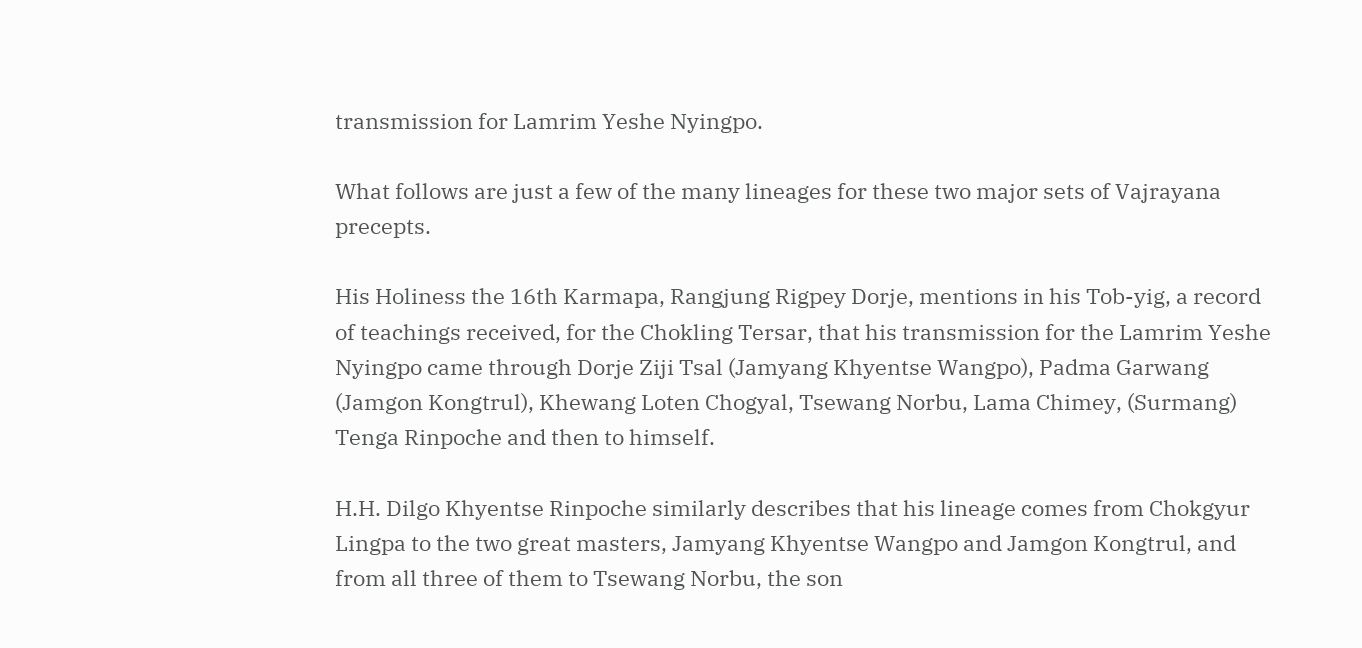transmission for Lamrim Yeshe Nyingpo.

What follows are just a few of the many lineages for these two major sets of Vajrayana precepts.

His Holiness the 16th Karmapa, Rangjung Rigpey Dorje, mentions in his Tob-yig, a record of teachings received, for the Chokling Tersar, that his transmission for the Lamrim Yeshe Nyingpo came through Dorje Ziji Tsal (Jamyang Khyentse Wangpo), Padma Garwang (Jamgon Kongtrul), Khewang Loten Chogyal, Tsewang Norbu, Lama Chimey, (Surmang) Tenga Rinpoche and then to himself.

H.H. Dilgo Khyentse Rinpoche similarly describes that his lineage comes from Chokgyur Lingpa to the two great masters, Jamyang Khyentse Wangpo and Jamgon Kongtrul, and from all three of them to Tsewang Norbu, the son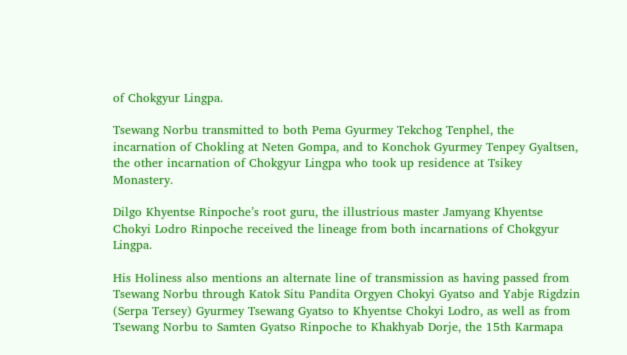of Chokgyur Lingpa.

Tsewang Norbu transmitted to both Pema Gyurmey Tekchog Tenphel, the incarnation of Chokling at Neten Gompa, and to Konchok Gyurmey Tenpey Gyaltsen, the other incarnation of Chokgyur Lingpa who took up residence at Tsikey Monastery.

Dilgo Khyentse Rinpoche’s root guru, the illustrious master Jamyang Khyentse Chokyi Lodro Rinpoche received the lineage from both incarnations of Chokgyur Lingpa.

His Holiness also mentions an alternate line of transmission as having passed from Tsewang Norbu through Katok Situ Pandita Orgyen Chokyi Gyatso and Yabje Rigdzin (Serpa Tersey) Gyurmey Tsewang Gyatso to Khyentse Chokyi Lodro, as well as from Tsewang Norbu to Samten Gyatso Rinpoche to Khakhyab Dorje, the 15th Karmapa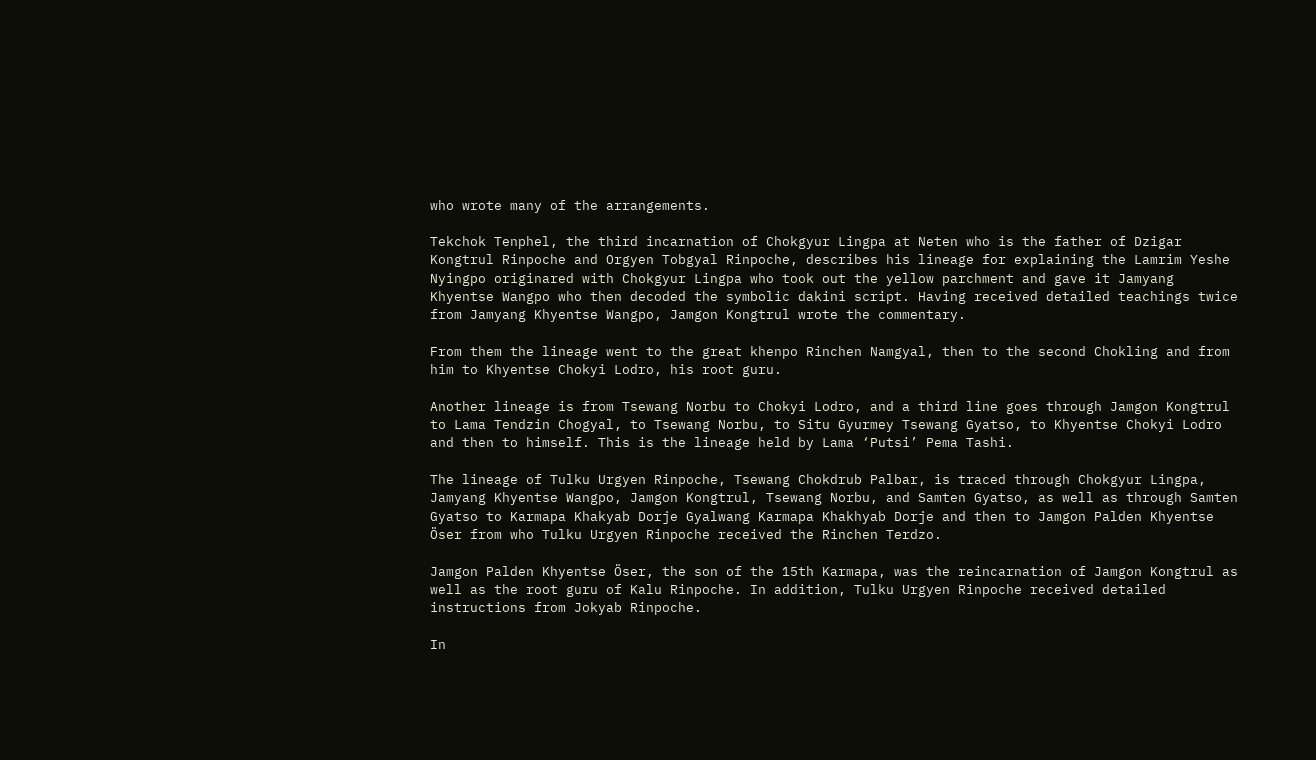who wrote many of the arrangements.

Tekchok Tenphel, the third incarnation of Chokgyur Lingpa at Neten who is the father of Dzigar Kongtrul Rinpoche and Orgyen Tobgyal Rinpoche, describes his lineage for explaining the Lamrim Yeshe Nyingpo originared with Chokgyur Lingpa who took out the yellow parchment and gave it Jamyang Khyentse Wangpo who then decoded the symbolic dakini script. Having received detailed teachings twice from Jamyang Khyentse Wangpo, Jamgon Kongtrul wrote the commentary.

From them the lineage went to the great khenpo Rinchen Namgyal, then to the second Chokling and from him to Khyentse Chokyi Lodro, his root guru.

Another lineage is from Tsewang Norbu to Chokyi Lodro, and a third line goes through Jamgon Kongtrul to Lama Tendzin Chogyal, to Tsewang Norbu, to Situ Gyurmey Tsewang Gyatso, to Khyentse Chokyi Lodro and then to himself. This is the lineage held by Lama ‘Putsi’ Pema Tashi.

The lineage of Tulku Urgyen Rinpoche, Tsewang Chokdrub Palbar, is traced through Chokgyur Lingpa, Jamyang Khyentse Wangpo, Jamgon Kongtrul, Tsewang Norbu, and Samten Gyatso, as well as through Samten Gyatso to Karmapa Khakyab Dorje Gyalwang Karmapa Khakhyab Dorje and then to Jamgon Palden Khyentse Öser from who Tulku Urgyen Rinpoche received the Rinchen Terdzo.

Jamgon Palden Khyentse Öser, the son of the 15th Karmapa, was the reincarnation of Jamgon Kongtrul as well as the root guru of Kalu Rinpoche. In addition, Tulku Urgyen Rinpoche received detailed instructions from Jokyab Rinpoche.

In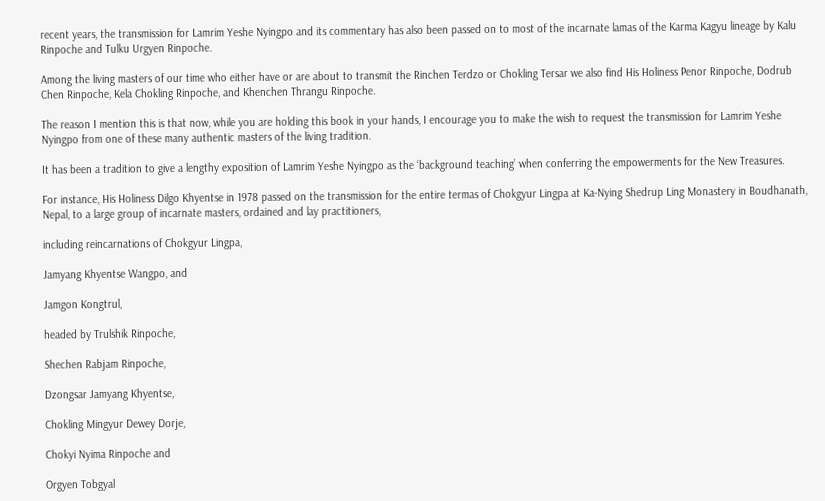recent years, the transmission for Lamrim Yeshe Nyingpo and its commentary has also been passed on to most of the incarnate lamas of the Karma Kagyu lineage by Kalu Rinpoche and Tulku Urgyen Rinpoche.

Among the living masters of our time who either have or are about to transmit the Rinchen Terdzo or Chokling Tersar we also find His Holiness Penor Rinpoche, Dodrub Chen Rinpoche, Kela Chokling Rinpoche, and Khenchen Thrangu Rinpoche.

The reason I mention this is that now, while you are holding this book in your hands, I encourage you to make the wish to request the transmission for Lamrim Yeshe Nyingpo from one of these many authentic masters of the living tradition.

It has been a tradition to give a lengthy exposition of Lamrim Yeshe Nyingpo as the ‘background teaching’ when conferring the empowerments for the New Treasures.

For instance, His Holiness Dilgo Khyentse in 1978 passed on the transmission for the entire termas of Chokgyur Lingpa at Ka-Nying Shedrup Ling Monastery in Boudhanath, Nepal, to a large group of incarnate masters, ordained and lay practitioners,

including reincarnations of Chokgyur Lingpa,

Jamyang Khyentse Wangpo, and

Jamgon Kongtrul,

headed by Trulshik Rinpoche,

Shechen Rabjam Rinpoche,

Dzongsar Jamyang Khyentse,

Chokling Mingyur Dewey Dorje,

Chokyi Nyima Rinpoche and

Orgyen Tobgyal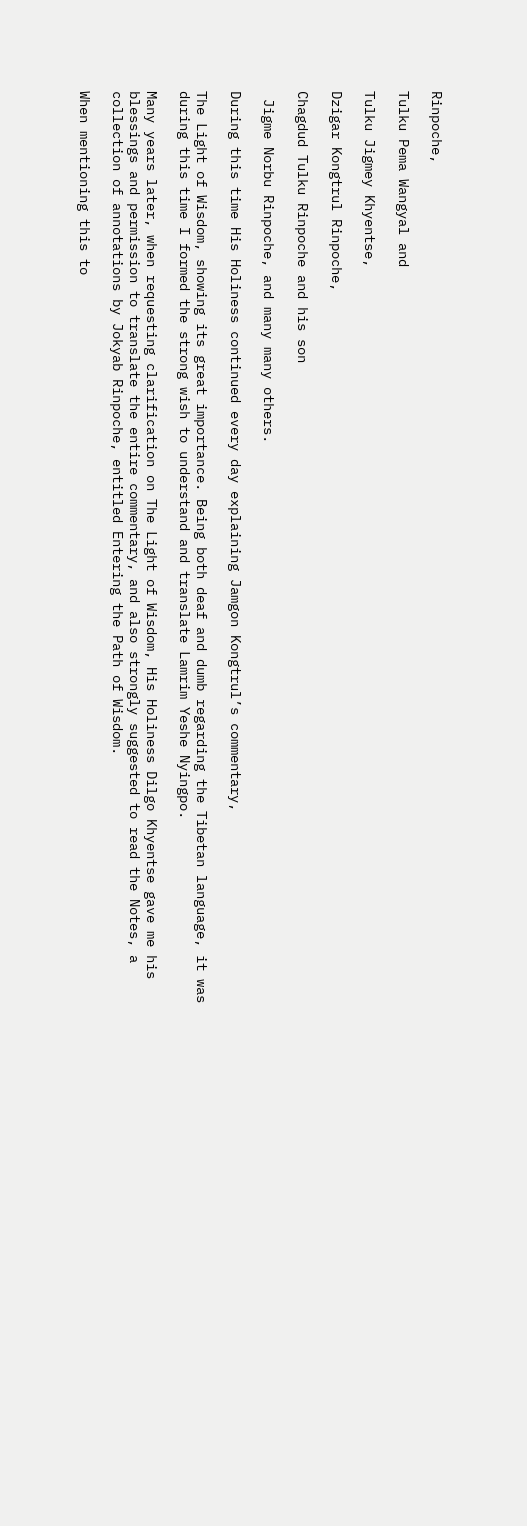Rinpoche,

Tulku Pema Wangyal and

Tulku Jigmey Khyentse,

Dzigar Kongtrul Rinpoche,

Chagdud Tulku Rinpoche and his son

 Jigme Norbu Rinpoche, and many many others.

During this time His Holiness continued every day explaining Jamgon Kongtrul’s commentary,

The Light of Wisdom, showing its great importance. Being both deaf and dumb regarding the Tibetan language, it was during this time I formed the strong wish to understand and translate Lamrim Yeshe Nyingpo.

Many years later, when requesting clarification on The Light of Wisdom, His Holiness Dilgo Khyentse gave me his blessings and permission to translate the entire commentary, and also strongly suggested to read the Notes, a collection of annotations by Jokyab Rinpoche, entitled Entering the Path of Wisdom.

When mentioning this to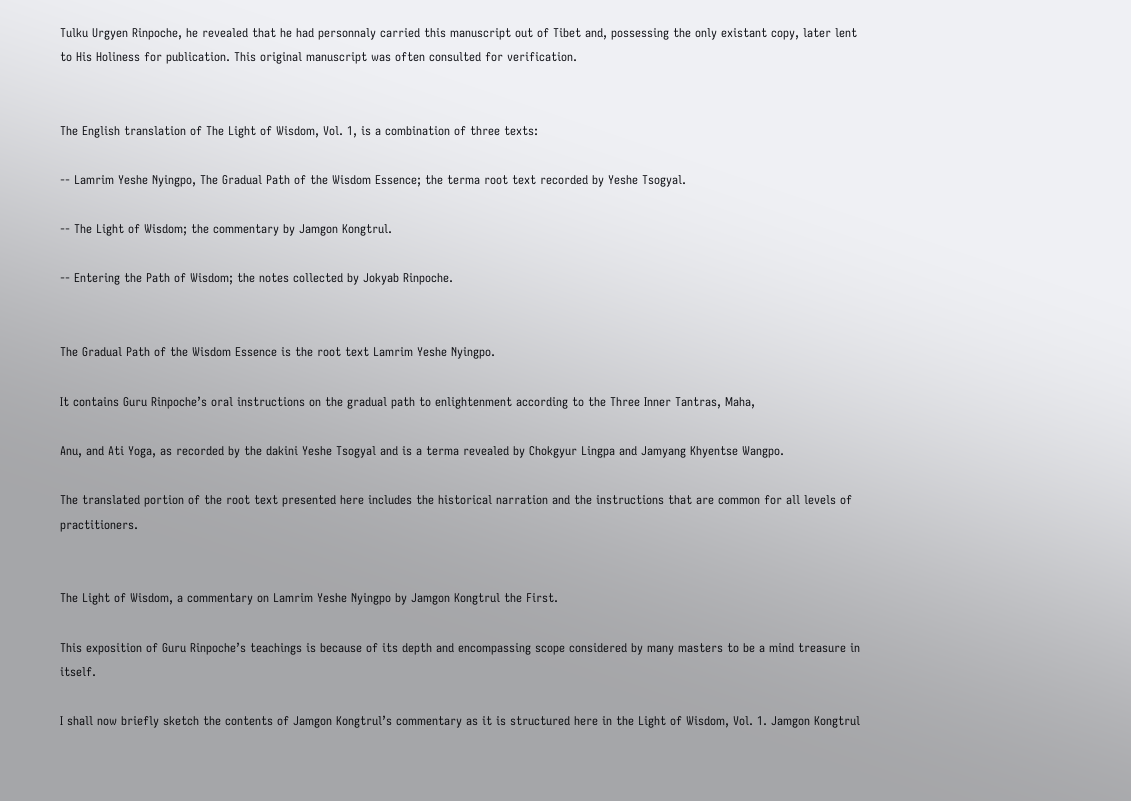Tulku Urgyen Rinpoche, he revealed that he had personnaly carried this manuscript out of Tibet and, possessing the only existant copy, later lent to His Holiness for publication. This original manuscript was often consulted for verification.


The English translation of The Light of Wisdom, Vol. 1, is a combination of three texts:

-- Lamrim Yeshe Nyingpo, The Gradual Path of the Wisdom Essence; the terma root text recorded by Yeshe Tsogyal.

-- The Light of Wisdom; the commentary by Jamgon Kongtrul.

-- Entering the Path of Wisdom; the notes collected by Jokyab Rinpoche.


The Gradual Path of the Wisdom Essence is the root text Lamrim Yeshe Nyingpo.

It contains Guru Rinpoche’s oral instructions on the gradual path to enlightenment according to the Three Inner Tantras, Maha,

Anu, and Ati Yoga, as recorded by the dakini Yeshe Tsogyal and is a terma revealed by Chokgyur Lingpa and Jamyang Khyentse Wangpo.

The translated portion of the root text presented here includes the historical narration and the instructions that are common for all levels of practitioners.


The Light of Wisdom, a commentary on Lamrim Yeshe Nyingpo by Jamgon Kongtrul the First.

This exposition of Guru Rinpoche’s teachings is because of its depth and encompassing scope considered by many masters to be a mind treasure in itself.

I shall now briefly sketch the contents of Jamgon Kongtrul’s commentary as it is structured here in the Light of Wisdom, Vol. 1. Jamgon Kongtrul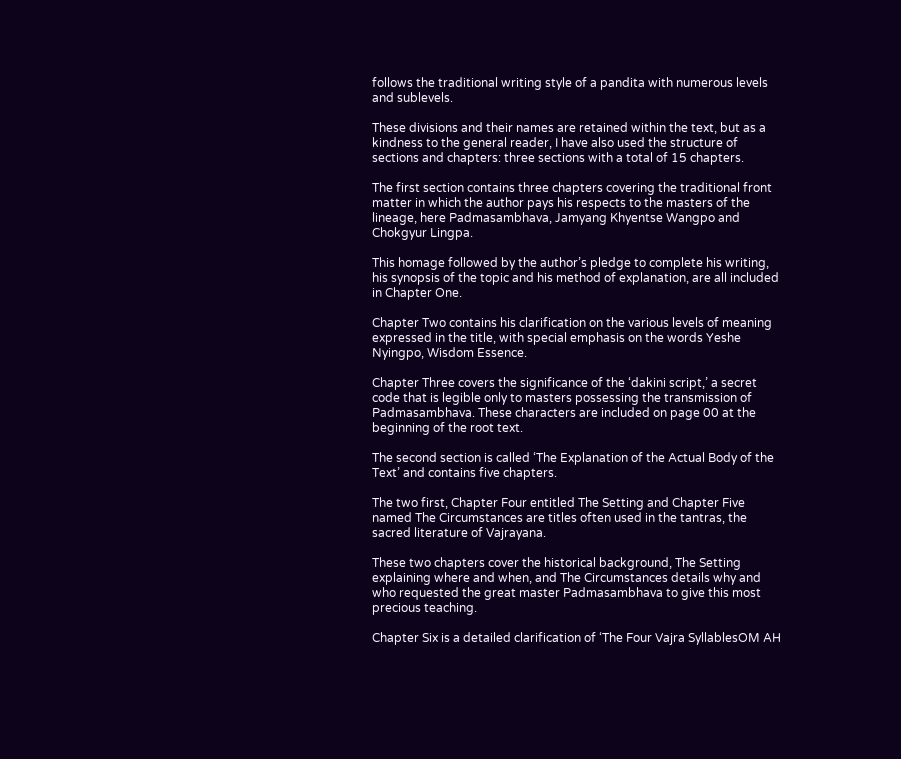follows the traditional writing style of a pandita with numerous levels and sublevels.

These divisions and their names are retained within the text, but as a kindness to the general reader, I have also used the structure of sections and chapters: three sections with a total of 15 chapters.

The first section contains three chapters covering the traditional front matter in which the author pays his respects to the masters of the lineage, here Padmasambhava, Jamyang Khyentse Wangpo and Chokgyur Lingpa.

This homage followed by the author’s pledge to complete his writing, his synopsis of the topic and his method of explanation, are all included in Chapter One.

Chapter Two contains his clarification on the various levels of meaning expressed in the title, with special emphasis on the words Yeshe Nyingpo, Wisdom Essence.

Chapter Three covers the significance of the ‘dakini script,’ a secret code that is legible only to masters possessing the transmission of Padmasambhava. These characters are included on page 00 at the beginning of the root text.

The second section is called ‘The Explanation of the Actual Body of the Text’ and contains five chapters.

The two first, Chapter Four entitled The Setting and Chapter Five named The Circumstances are titles often used in the tantras, the sacred literature of Vajrayana.

These two chapters cover the historical background, The Setting explaining where and when, and The Circumstances details why and who requested the great master Padmasambhava to give this most precious teaching.

Chapter Six is a detailed clarification of ‘The Four Vajra SyllablesOM AH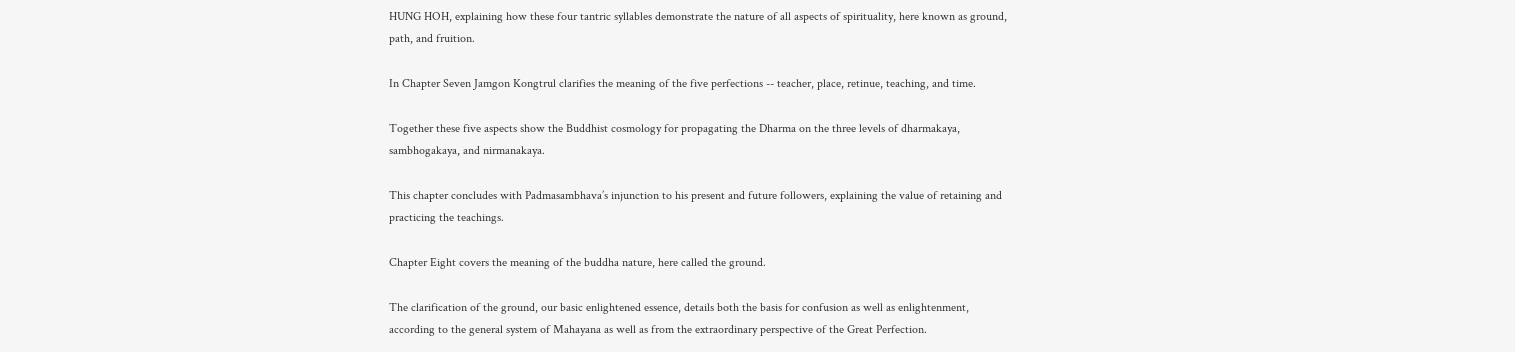HUNG HOH, explaining how these four tantric syllables demonstrate the nature of all aspects of spirituality, here known as ground, path, and fruition.

In Chapter Seven Jamgon Kongtrul clarifies the meaning of the five perfections -- teacher, place, retinue, teaching, and time.

Together these five aspects show the Buddhist cosmology for propagating the Dharma on the three levels of dharmakaya, sambhogakaya, and nirmanakaya.

This chapter concludes with Padmasambhava’s injunction to his present and future followers, explaining the value of retaining and practicing the teachings.

Chapter Eight covers the meaning of the buddha nature, here called the ground.

The clarification of the ground, our basic enlightened essence, details both the basis for confusion as well as enlightenment, according to the general system of Mahayana as well as from the extraordinary perspective of the Great Perfection.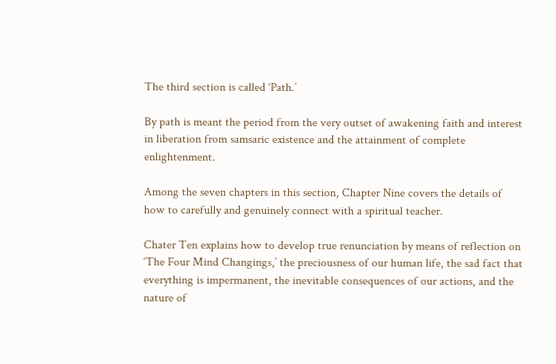The third section is called ‘Path.’

By path is meant the period from the very outset of awakening faith and interest in liberation from samsaric existence and the attainment of complete enlightenment.

Among the seven chapters in this section, Chapter Nine covers the details of how to carefully and genuinely connect with a spiritual teacher.

Chater Ten explains how to develop true renunciation by means of reflection on ‘The Four Mind Changings,’ the preciousness of our human life, the sad fact that everything is impermanent, the inevitable consequences of our actions, and the nature of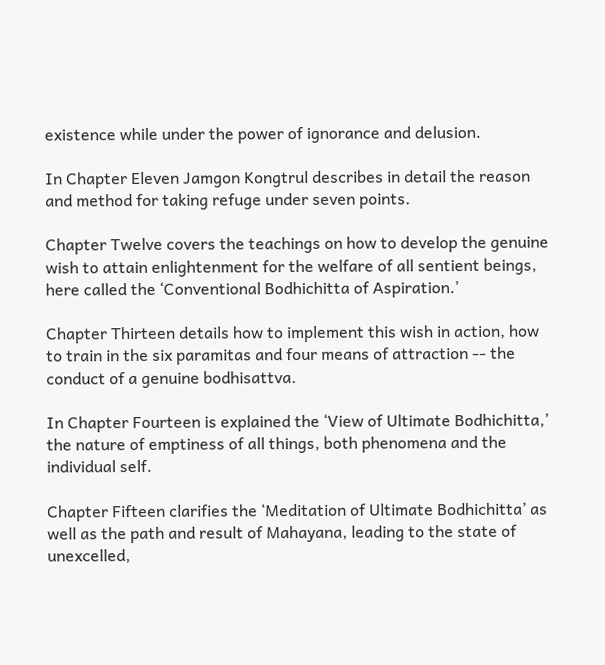existence while under the power of ignorance and delusion.

In Chapter Eleven Jamgon Kongtrul describes in detail the reason and method for taking refuge under seven points.

Chapter Twelve covers the teachings on how to develop the genuine wish to attain enlightenment for the welfare of all sentient beings, here called the ‘Conventional Bodhichitta of Aspiration.’

Chapter Thirteen details how to implement this wish in action, how to train in the six paramitas and four means of attraction -- the conduct of a genuine bodhisattva.

In Chapter Fourteen is explained the ‘View of Ultimate Bodhichitta,’ the nature of emptiness of all things, both phenomena and the individual self.

Chapter Fifteen clarifies the ‘Meditation of Ultimate Bodhichitta’ as well as the path and result of Mahayana, leading to the state of unexcelled,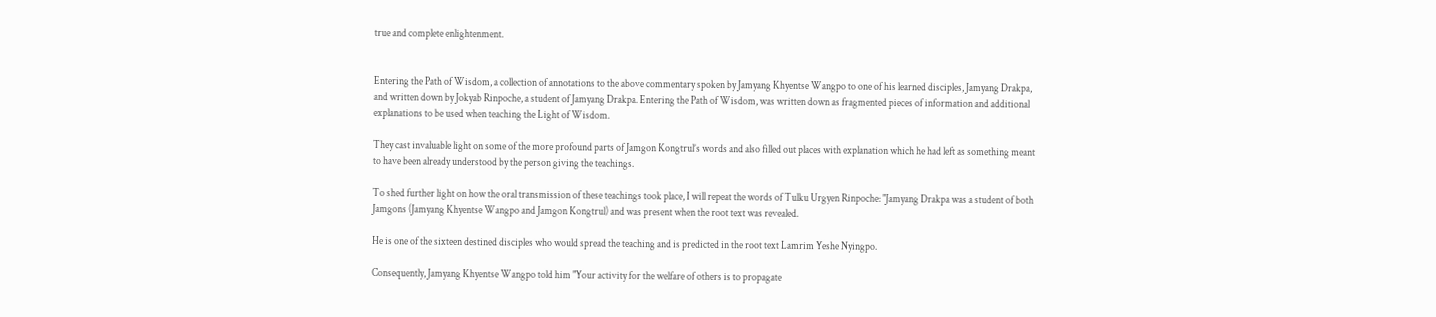true and complete enlightenment.


Entering the Path of Wisdom, a collection of annotations to the above commentary spoken by Jamyang Khyentse Wangpo to one of his learned disciples, Jamyang Drakpa, and written down by Jokyab Rinpoche, a student of Jamyang Drakpa. Entering the Path of Wisdom, was written down as fragmented pieces of information and additional explanations to be used when teaching the Light of Wisdom.

They cast invaluable light on some of the more profound parts of Jamgon Kongtrul’s words and also filled out places with explanation which he had left as something meant to have been already understood by the person giving the teachings.

To shed further light on how the oral transmission of these teachings took place, I will repeat the words of Tulku Urgyen Rinpoche: "Jamyang Drakpa was a student of both Jamgons (Jamyang Khyentse Wangpo and Jamgon Kongtrul) and was present when the root text was revealed.

He is one of the sixteen destined disciples who would spread the teaching and is predicted in the root text Lamrim Yeshe Nyingpo.

Consequently, Jamyang Khyentse Wangpo told him "Your activity for the welfare of others is to propagate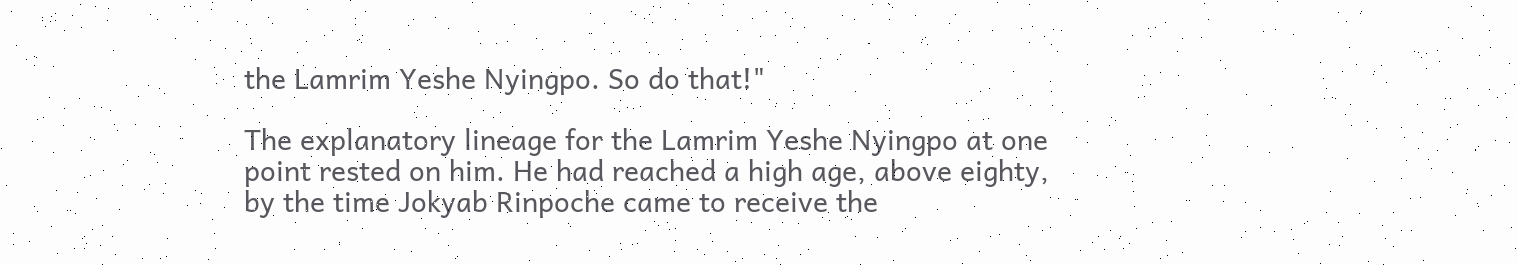the Lamrim Yeshe Nyingpo. So do that!"

The explanatory lineage for the Lamrim Yeshe Nyingpo at one point rested on him. He had reached a high age, above eighty, by the time Jokyab Rinpoche came to receive the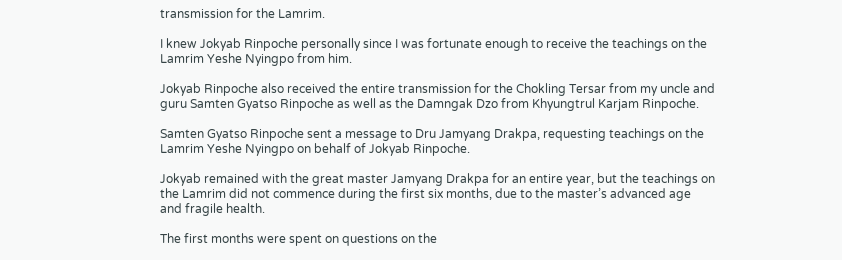transmission for the Lamrim.

I knew Jokyab Rinpoche personally since I was fortunate enough to receive the teachings on the Lamrim Yeshe Nyingpo from him.

Jokyab Rinpoche also received the entire transmission for the Chokling Tersar from my uncle and guru Samten Gyatso Rinpoche as well as the Damngak Dzo from Khyungtrul Karjam Rinpoche.

Samten Gyatso Rinpoche sent a message to Dru Jamyang Drakpa, requesting teachings on the Lamrim Yeshe Nyingpo on behalf of Jokyab Rinpoche.

Jokyab remained with the great master Jamyang Drakpa for an entire year, but the teachings on the Lamrim did not commence during the first six months, due to the master’s advanced age and fragile health.

The first months were spent on questions on the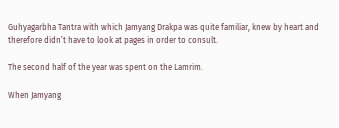Guhyagarbha Tantra with which Jamyang Drakpa was quite familiar, knew by heart and therefore didn’t have to look at pages in order to consult.

The second half of the year was spent on the Lamrim.

When Jamyang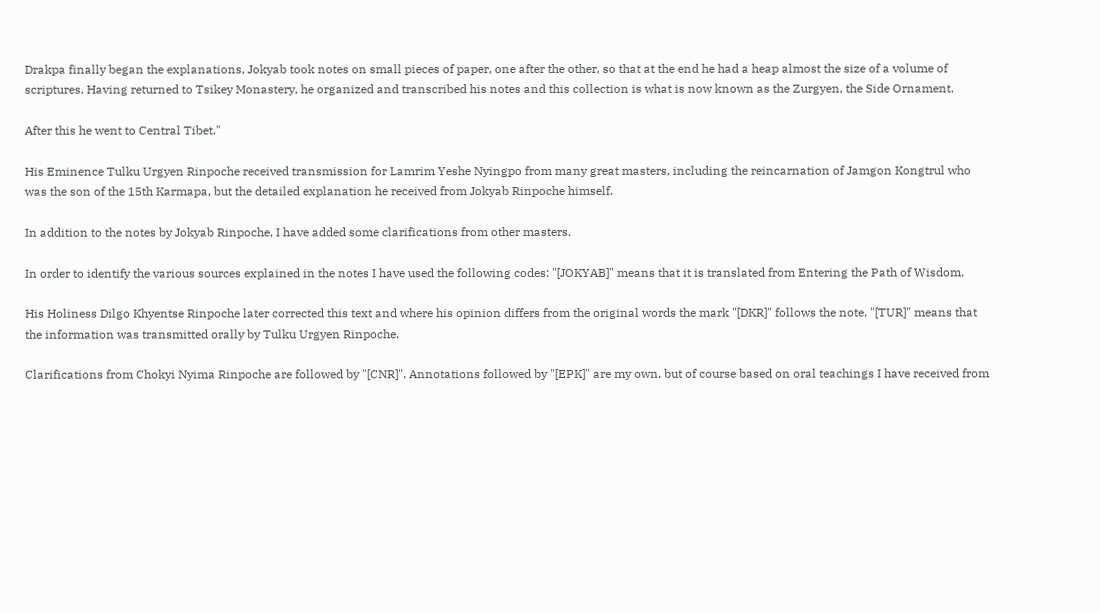Drakpa finally began the explanations, Jokyab took notes on small pieces of paper, one after the other, so that at the end he had a heap almost the size of a volume of scriptures. Having returned to Tsikey Monastery, he organized and transcribed his notes and this collection is what is now known as the Zurgyen, the Side Ornament.

After this he went to Central Tibet."

His Eminence Tulku Urgyen Rinpoche received transmission for Lamrim Yeshe Nyingpo from many great masters, including the reincarnation of Jamgon Kongtrul who was the son of the 15th Karmapa, but the detailed explanation he received from Jokyab Rinpoche himself.

In addition to the notes by Jokyab Rinpoche, I have added some clarifications from other masters.

In order to identify the various sources explained in the notes I have used the following codes: "[JOKYAB]" means that it is translated from Entering the Path of Wisdom.

His Holiness Dilgo Khyentse Rinpoche later corrected this text and where his opinion differs from the original words the mark "[DKR]" follows the note. "[TUR]" means that the information was transmitted orally by Tulku Urgyen Rinpoche.

Clarifications from Chokyi Nyima Rinpoche are followed by "[CNR]". Annotations followed by "[EPK]" are my own, but of course based on oral teachings I have received from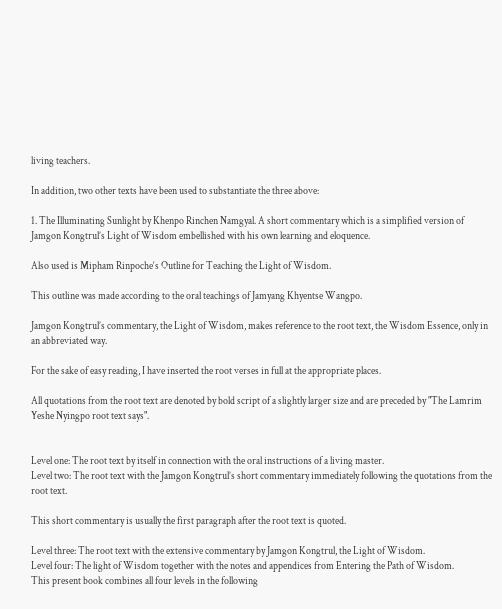living teachers.

In addition, two other texts have been used to substantiate the three above:

1. The Illuminating Sunlight by Khenpo Rinchen Namgyal. A short commentary which is a simplified version of Jamgon Kongtrul’s Light of Wisdom embellished with his own learning and eloquence.

Also used is Mipham Rinpoche‘s Outline for Teaching the Light of Wisdom.

This outline was made according to the oral teachings of Jamyang Khyentse Wangpo.

Jamgon Kongtrul’s commentary, the Light of Wisdom, makes reference to the root text, the Wisdom Essence, only in an abbreviated way.

For the sake of easy reading, I have inserted the root verses in full at the appropriate places.

All quotations from the root text are denoted by bold script of a slightly larger size and are preceded by "The Lamrim Yeshe Nyingpo root text says".


Level one: The root text by itself in connection with the oral instructions of a living master.
Level two: The root text with the Jamgon Kongtrul’s short commentary immediately following the quotations from the root text.

This short commentary is usually the first paragraph after the root text is quoted.

Level three: The root text with the extensive commentary by Jamgon Kongtrul, the Light of Wisdom.
Level four: The light of Wisdom together with the notes and appendices from Entering the Path of Wisdom.
This present book combines all four levels in the following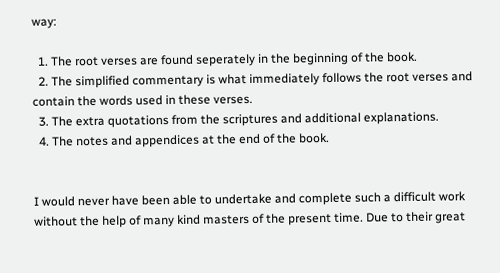way:

  1. The root verses are found seperately in the beginning of the book.
  2. The simplified commentary is what immediately follows the root verses and contain the words used in these verses.
  3. The extra quotations from the scriptures and additional explanations.
  4. The notes and appendices at the end of the book.


I would never have been able to undertake and complete such a difficult work without the help of many kind masters of the present time. Due to their great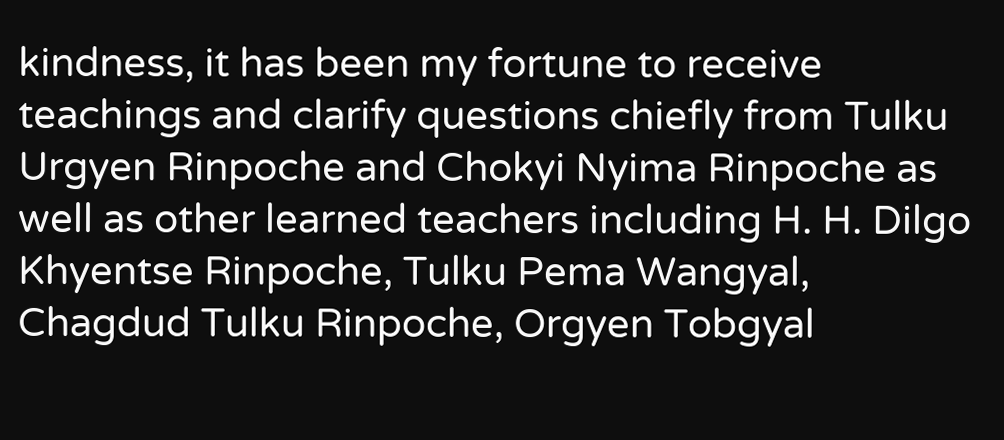kindness, it has been my fortune to receive teachings and clarify questions chiefly from Tulku Urgyen Rinpoche and Chokyi Nyima Rinpoche as well as other learned teachers including H. H. Dilgo Khyentse Rinpoche, Tulku Pema Wangyal, Chagdud Tulku Rinpoche, Orgyen Tobgyal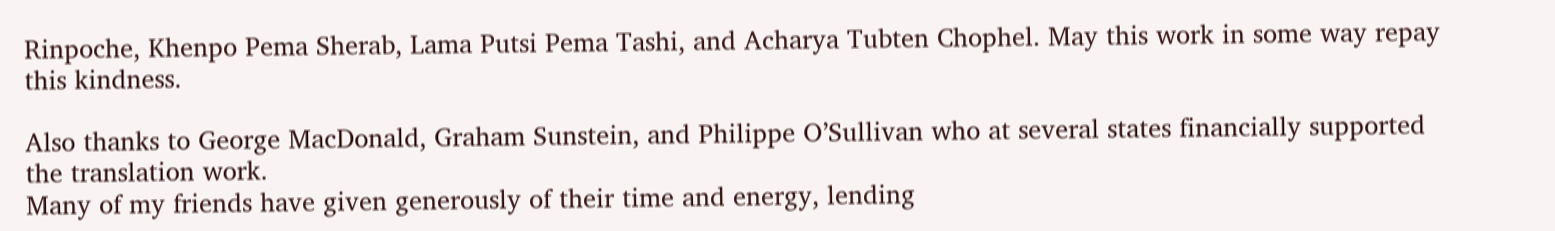Rinpoche, Khenpo Pema Sherab, Lama Putsi Pema Tashi, and Acharya Tubten Chophel. May this work in some way repay this kindness.

Also thanks to George MacDonald, Graham Sunstein, and Philippe O’Sullivan who at several states financially supported the translation work.
Many of my friends have given generously of their time and energy, lending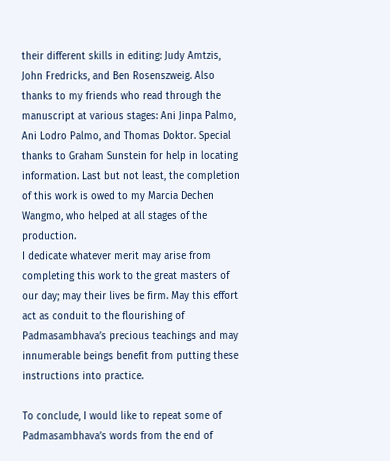their different skills in editing: Judy Amtzis, John Fredricks, and Ben Rosenszweig. Also thanks to my friends who read through the manuscript at various stages: Ani Jinpa Palmo, Ani Lodro Palmo, and Thomas Doktor. Special thanks to Graham Sunstein for help in locating information. Last but not least, the completion of this work is owed to my Marcia Dechen Wangmo, who helped at all stages of the production.
I dedicate whatever merit may arise from completing this work to the great masters of our day; may their lives be firm. May this effort act as conduit to the flourishing of Padmasambhava’s precious teachings and may innumerable beings benefit from putting these instructions into practice.

To conclude, I would like to repeat some of Padmasambhava’s words from the end of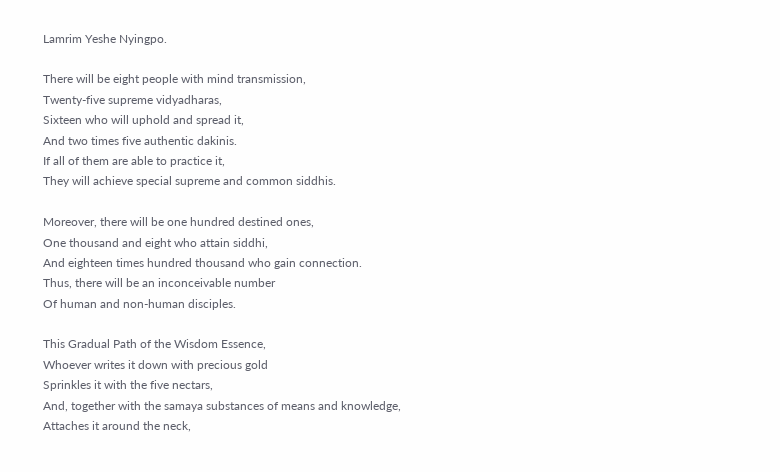Lamrim Yeshe Nyingpo.

There will be eight people with mind transmission,
Twenty-five supreme vidyadharas,
Sixteen who will uphold and spread it,
And two times five authentic dakinis.
If all of them are able to practice it,
They will achieve special supreme and common siddhis.

Moreover, there will be one hundred destined ones,
One thousand and eight who attain siddhi,
And eighteen times hundred thousand who gain connection.
Thus, there will be an inconceivable number
Of human and non-human disciples.

This Gradual Path of the Wisdom Essence,
Whoever writes it down with precious gold
Sprinkles it with the five nectars,
And, together with the samaya substances of means and knowledge,
Attaches it around the neck,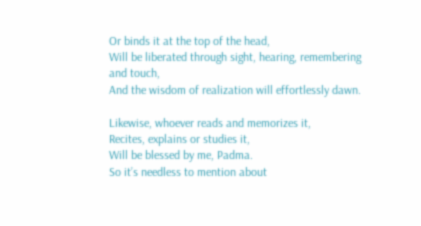Or binds it at the top of the head,
Will be liberated through sight, hearing, remembering and touch,
And the wisdom of realization will effortlessly dawn.

Likewise, whoever reads and memorizes it,
Recites, explains or studies it,
Will be blessed by me, Padma.
So it’s needless to mention about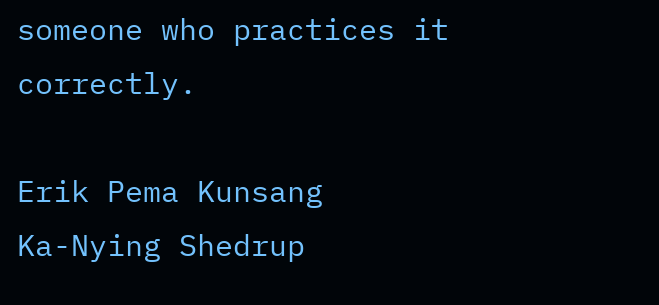someone who practices it correctly.

Erik Pema Kunsang
Ka-Nying Shedrup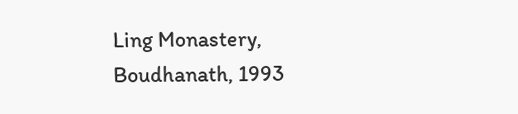Ling Monastery,
Boudhanath, 1993